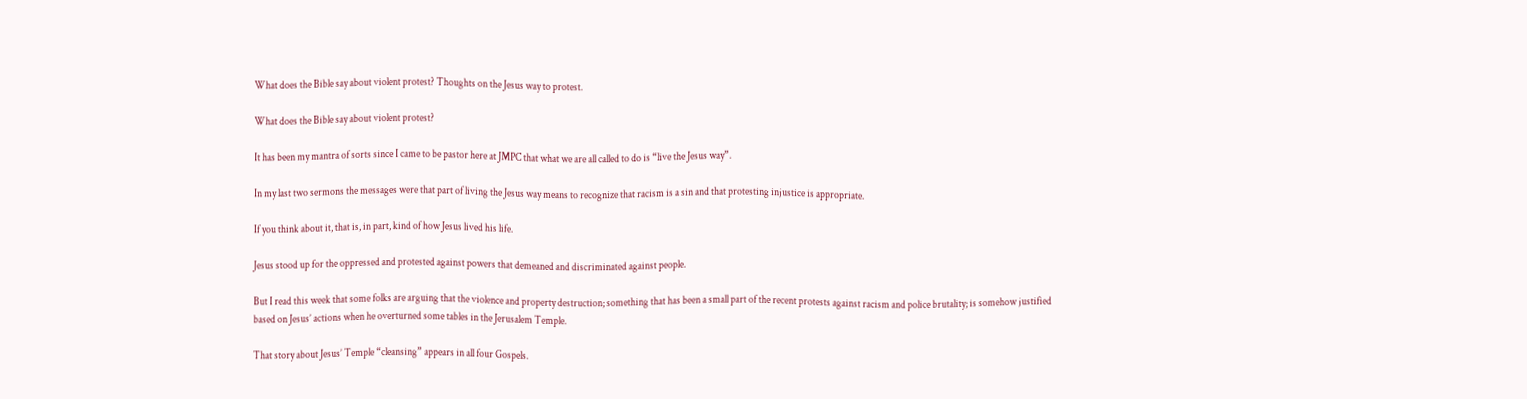What does the Bible say about violent protest? Thoughts on the Jesus way to protest.

What does the Bible say about violent protest?

It has been my mantra of sorts since I came to be pastor here at JMPC that what we are all called to do is “live the Jesus way”.

In my last two sermons the messages were that part of living the Jesus way means to recognize that racism is a sin and that protesting injustice is appropriate.

If you think about it, that is, in part, kind of how Jesus lived his life.

Jesus stood up for the oppressed and protested against powers that demeaned and discriminated against people.

But I read this week that some folks are arguing that the violence and property destruction; something that has been a small part of the recent protests against racism and police brutality; is somehow justified based on Jesus’ actions when he overturned some tables in the Jerusalem Temple.

That story about Jesus’ Temple “cleansing” appears in all four Gospels.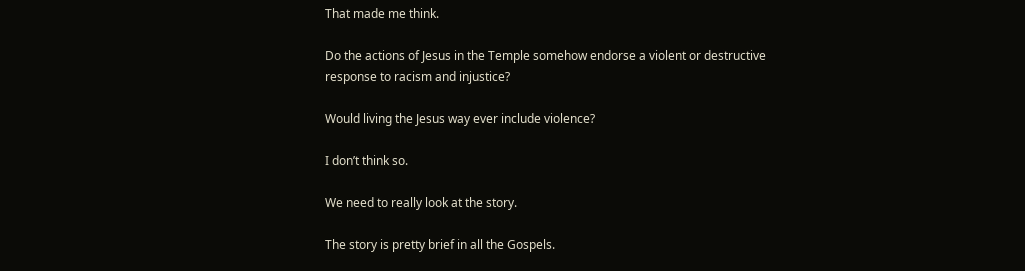That made me think.

Do the actions of Jesus in the Temple somehow endorse a violent or destructive response to racism and injustice?

Would living the Jesus way ever include violence?

I don’t think so.

We need to really look at the story.

The story is pretty brief in all the Gospels.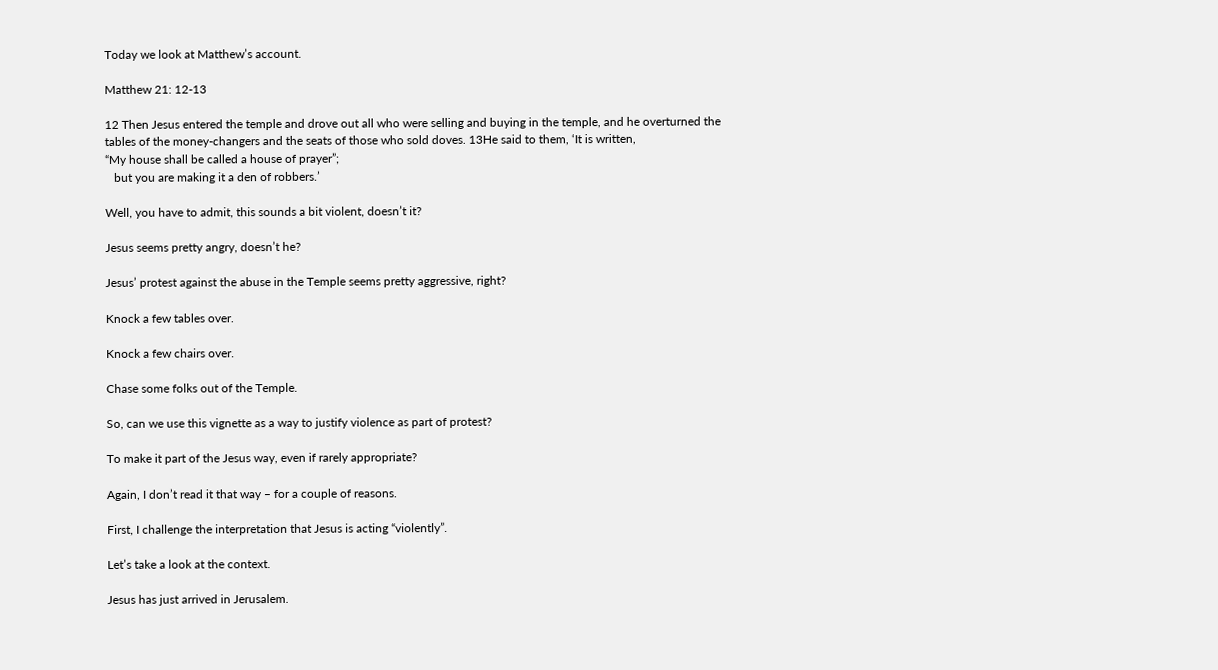Today we look at Matthew’s account.

Matthew 21: 12-13

12 Then Jesus entered the temple and drove out all who were selling and buying in the temple, and he overturned the tables of the money-changers and the seats of those who sold doves. 13He said to them, ‘It is written,
“My house shall be called a house of prayer”;
   but you are making it a den of robbers.’

Well, you have to admit, this sounds a bit violent, doesn’t it?

Jesus seems pretty angry, doesn’t he?

Jesus’ protest against the abuse in the Temple seems pretty aggressive, right?

Knock a few tables over.

Knock a few chairs over.

Chase some folks out of the Temple.

So, can we use this vignette as a way to justify violence as part of protest?

To make it part of the Jesus way, even if rarely appropriate?

Again, I don’t read it that way – for a couple of reasons.

First, I challenge the interpretation that Jesus is acting “violently”.

Let’s take a look at the context.

Jesus has just arrived in Jerusalem.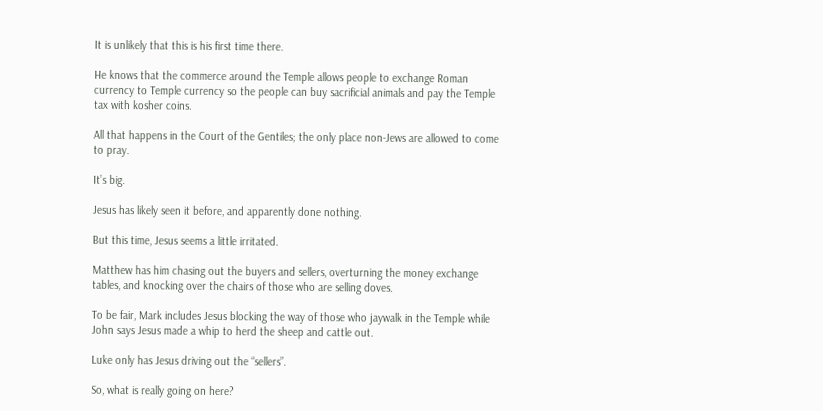It is unlikely that this is his first time there.

He knows that the commerce around the Temple allows people to exchange Roman currency to Temple currency so the people can buy sacrificial animals and pay the Temple tax with kosher coins.

All that happens in the Court of the Gentiles; the only place non-Jews are allowed to come to pray.

It’s big.

Jesus has likely seen it before, and apparently done nothing.

But this time, Jesus seems a little irritated.

Matthew has him chasing out the buyers and sellers, overturning the money exchange tables, and knocking over the chairs of those who are selling doves.

To be fair, Mark includes Jesus blocking the way of those who jaywalk in the Temple while John says Jesus made a whip to herd the sheep and cattle out.

Luke only has Jesus driving out the “sellers”.

So, what is really going on here?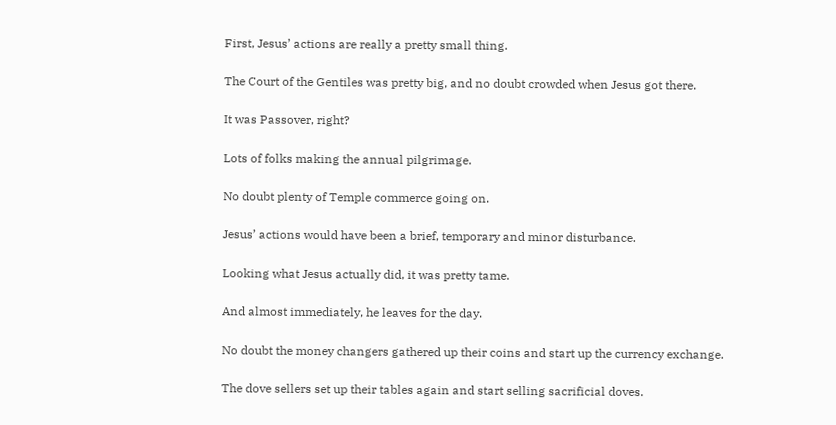First, Jesus’ actions are really a pretty small thing.

The Court of the Gentiles was pretty big, and no doubt crowded when Jesus got there.

It was Passover, right?

Lots of folks making the annual pilgrimage.

No doubt plenty of Temple commerce going on.

Jesus’ actions would have been a brief, temporary and minor disturbance.

Looking what Jesus actually did, it was pretty tame.

And almost immediately, he leaves for the day.

No doubt the money changers gathered up their coins and start up the currency exchange.

The dove sellers set up their tables again and start selling sacrificial doves.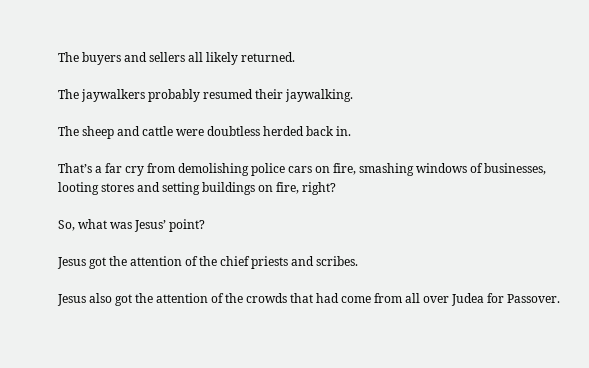The buyers and sellers all likely returned.

The jaywalkers probably resumed their jaywalking.

The sheep and cattle were doubtless herded back in.

That’s a far cry from demolishing police cars on fire, smashing windows of businesses, looting stores and setting buildings on fire, right?

So, what was Jesus’ point?

Jesus got the attention of the chief priests and scribes.

Jesus also got the attention of the crowds that had come from all over Judea for Passover.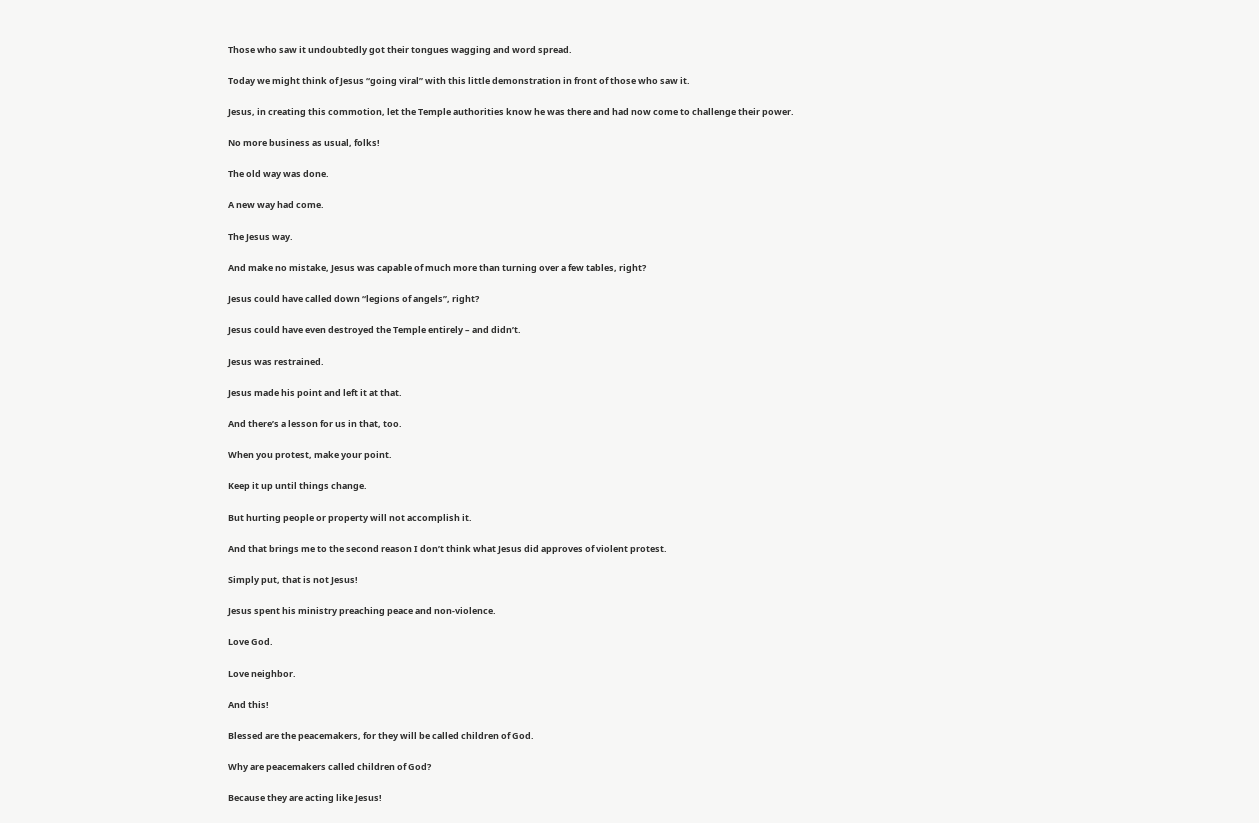Those who saw it undoubtedly got their tongues wagging and word spread.

Today we might think of Jesus “going viral” with this little demonstration in front of those who saw it.

Jesus, in creating this commotion, let the Temple authorities know he was there and had now come to challenge their power.

No more business as usual, folks!

The old way was done.

A new way had come.

The Jesus way.

And make no mistake, Jesus was capable of much more than turning over a few tables, right?

Jesus could have called down “legions of angels”, right?

Jesus could have even destroyed the Temple entirely – and didn’t.

Jesus was restrained.

Jesus made his point and left it at that.

And there’s a lesson for us in that, too.

When you protest, make your point.

Keep it up until things change.

But hurting people or property will not accomplish it.

And that brings me to the second reason I don’t think what Jesus did approves of violent protest.

Simply put, that is not Jesus!

Jesus spent his ministry preaching peace and non-violence.

Love God.

Love neighbor.

And this!

Blessed are the peacemakers, for they will be called children of God.

Why are peacemakers called children of God?

Because they are acting like Jesus!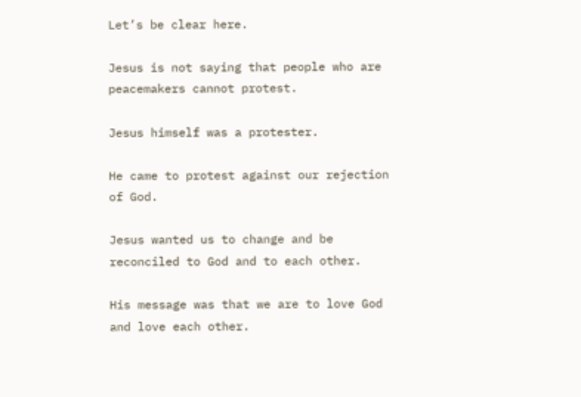Let’s be clear here.

Jesus is not saying that people who are peacemakers cannot protest.

Jesus himself was a protester.

He came to protest against our rejection of God.

Jesus wanted us to change and be reconciled to God and to each other.

His message was that we are to love God and love each other.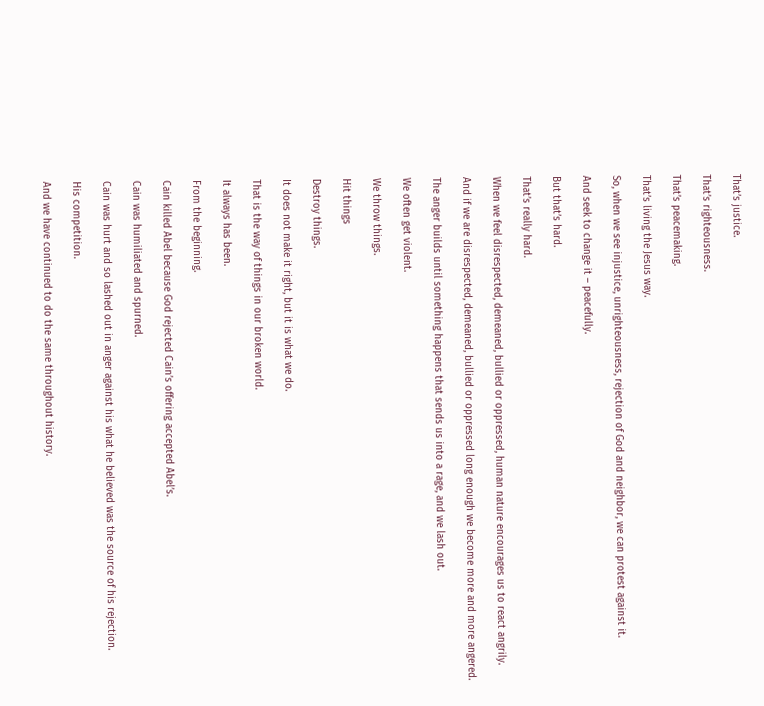That’s justice.

That’s righteousness.

That’s peacemaking.

That’s living the Jesus way.

So, when we see injustice, unrighteousness, rejection of God and neighbor, we can protest against it.

And seek to change it – peacefully.

But that’s hard.

That’s really hard.

When we feel disrespected, demeaned, bullied or oppressed, human nature encourages us to react angrily.

And if we are disrespected, demeaned, bullied or oppressed long enough we become more and more angered.

The anger builds until something happens that sends us into a rage, and we lash out.

We often get violent.

We throw things.

Hit things

Destroy things.

It does not make it right, but it is what we do.

That is the way of things in our broken world.

It always has been.

From the beginning.

Cain killed Abel because God rejected Cain’s offering accepted Abel’s.

Cain was humiliated and spurned.

Cain was hurt and so lashed out in anger against his what he believed was the source of his rejection.

His competition.

And we have continued to do the same throughout history.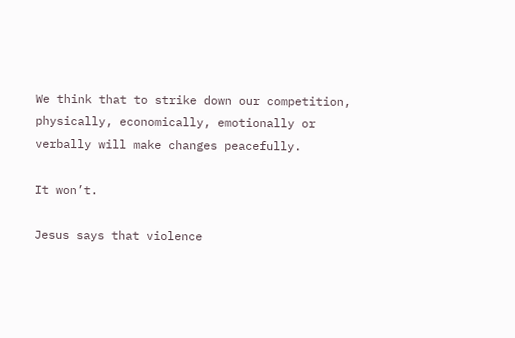We think that to strike down our competition, physically, economically, emotionally or verbally will make changes peacefully.

It won’t.

Jesus says that violence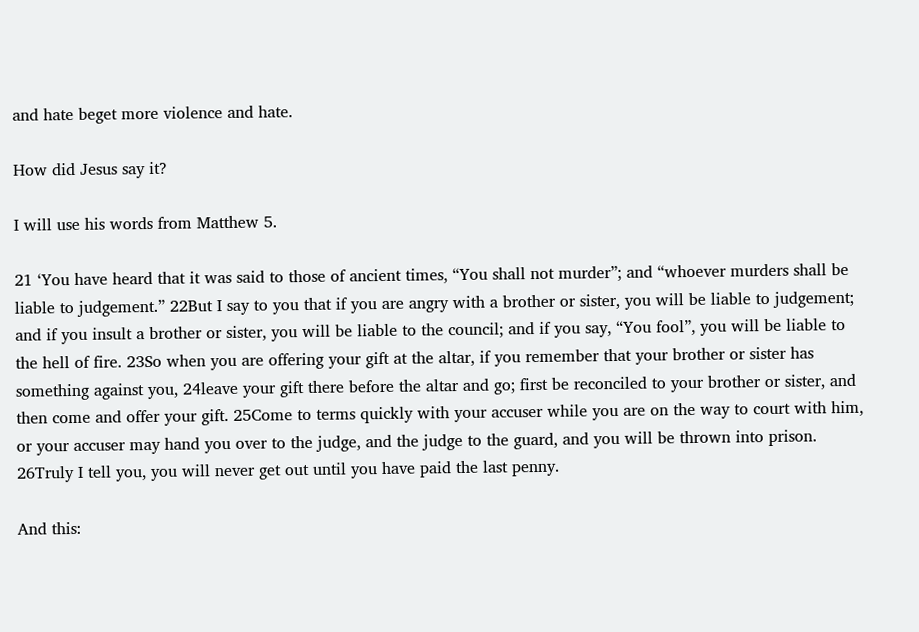and hate beget more violence and hate.

How did Jesus say it?

I will use his words from Matthew 5.

21 ‘You have heard that it was said to those of ancient times, “You shall not murder”; and “whoever murders shall be liable to judgement.” 22But I say to you that if you are angry with a brother or sister, you will be liable to judgement; and if you insult a brother or sister, you will be liable to the council; and if you say, “You fool”, you will be liable to the hell of fire. 23So when you are offering your gift at the altar, if you remember that your brother or sister has something against you, 24leave your gift there before the altar and go; first be reconciled to your brother or sister, and then come and offer your gift. 25Come to terms quickly with your accuser while you are on the way to court with him, or your accuser may hand you over to the judge, and the judge to the guard, and you will be thrown into prison. 26Truly I tell you, you will never get out until you have paid the last penny.

And this: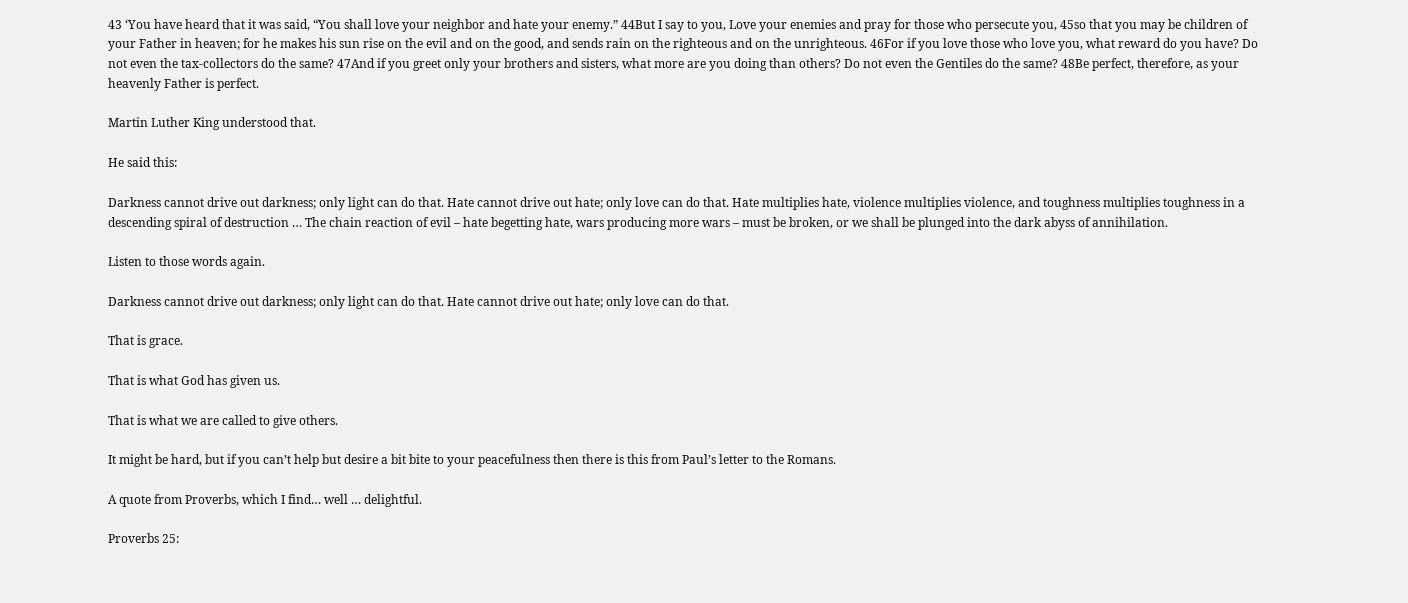43 ‘You have heard that it was said, “You shall love your neighbor and hate your enemy.” 44But I say to you, Love your enemies and pray for those who persecute you, 45so that you may be children of your Father in heaven; for he makes his sun rise on the evil and on the good, and sends rain on the righteous and on the unrighteous. 46For if you love those who love you, what reward do you have? Do not even the tax-collectors do the same? 47And if you greet only your brothers and sisters, what more are you doing than others? Do not even the Gentiles do the same? 48Be perfect, therefore, as your heavenly Father is perfect.

Martin Luther King understood that.

He said this:

Darkness cannot drive out darkness; only light can do that. Hate cannot drive out hate; only love can do that. Hate multiplies hate, violence multiplies violence, and toughness multiplies toughness in a descending spiral of destruction … The chain reaction of evil – hate begetting hate, wars producing more wars – must be broken, or we shall be plunged into the dark abyss of annihilation.

Listen to those words again.

Darkness cannot drive out darkness; only light can do that. Hate cannot drive out hate; only love can do that.

That is grace.

That is what God has given us.

That is what we are called to give others.

It might be hard, but if you can’t help but desire a bit bite to your peacefulness then there is this from Paul’s letter to the Romans.

A quote from Proverbs, which I find… well … delightful.

Proverbs 25: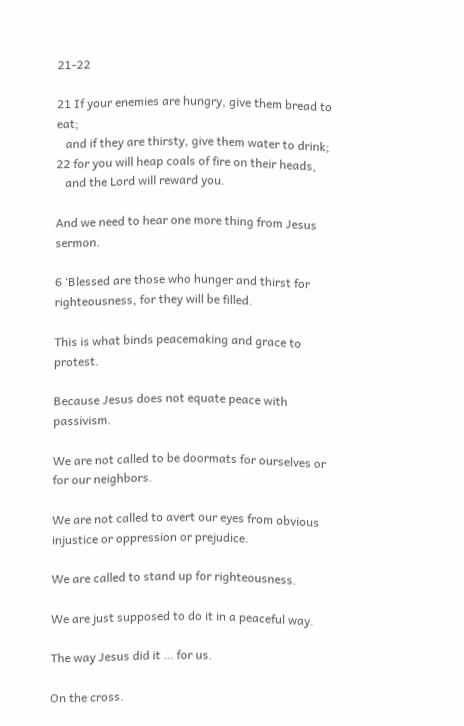21-22

21 If your enemies are hungry, give them bread to eat;
   and if they are thirsty, give them water to drink;
22 for you will heap coals of fire on their heads,
   and the Lord will reward you.

And we need to hear one more thing from Jesus sermon.

6 ‘Blessed are those who hunger and thirst for righteousness, for they will be filled.

This is what binds peacemaking and grace to protest.

Because Jesus does not equate peace with passivism.

We are not called to be doormats for ourselves or for our neighbors.

We are not called to avert our eyes from obvious injustice or oppression or prejudice.

We are called to stand up for righteousness.

We are just supposed to do it in a peaceful way.

The way Jesus did it … for us.

On the cross.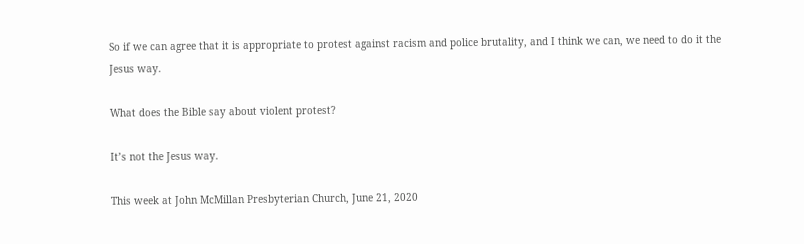So if we can agree that it is appropriate to protest against racism and police brutality, and I think we can, we need to do it the Jesus way.

What does the Bible say about violent protest?

It’s not the Jesus way.

This week at John McMillan Presbyterian Church, June 21, 2020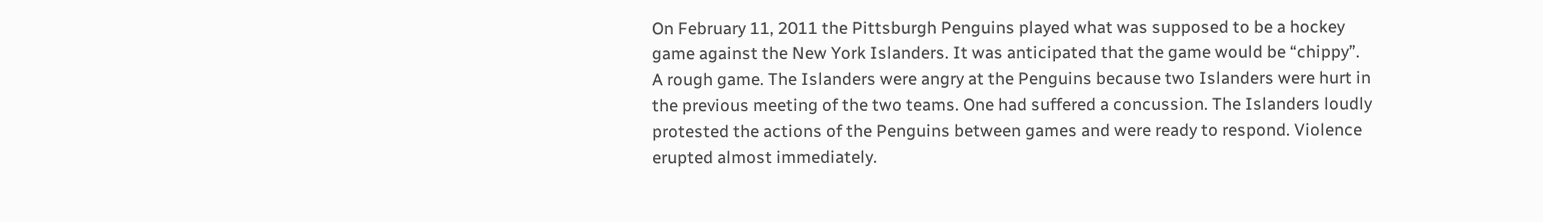On February 11, 2011 the Pittsburgh Penguins played what was supposed to be a hockey game against the New York Islanders. It was anticipated that the game would be “chippy”. A rough game. The Islanders were angry at the Penguins because two Islanders were hurt in the previous meeting of the two teams. One had suffered a concussion. The Islanders loudly protested the actions of the Penguins between games and were ready to respond. Violence erupted almost immediately.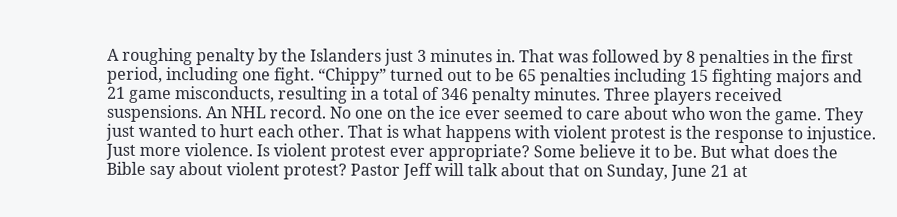A roughing penalty by the Islanders just 3 minutes in. That was followed by 8 penalties in the first period, including one fight. “Chippy” turned out to be 65 penalties including 15 fighting majors and 21 game misconducts, resulting in a total of 346 penalty minutes. Three players received suspensions. An NHL record. No one on the ice ever seemed to care about who won the game. They just wanted to hurt each other. That is what happens with violent protest is the response to injustice. Just more violence. Is violent protest ever appropriate? Some believe it to be. But what does the Bible say about violent protest? Pastor Jeff will talk about that on Sunday, June 21 at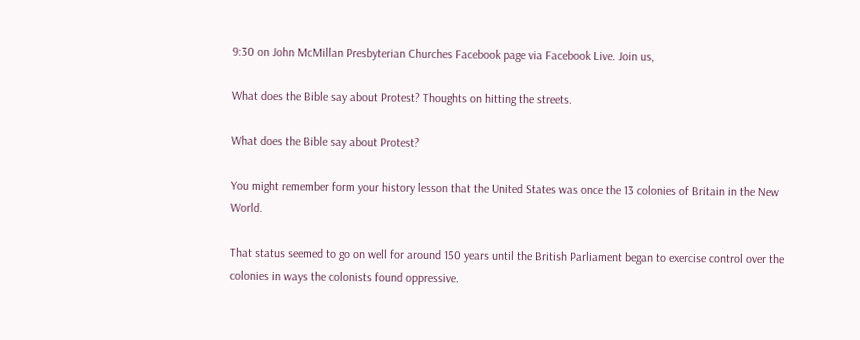9:30 on John McMillan Presbyterian Churches Facebook page via Facebook Live. Join us,

What does the Bible say about Protest? Thoughts on hitting the streets.

What does the Bible say about Protest?

You might remember form your history lesson that the United States was once the 13 colonies of Britain in the New World.

That status seemed to go on well for around 150 years until the British Parliament began to exercise control over the colonies in ways the colonists found oppressive.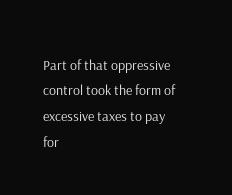Part of that oppressive control took the form of excessive taxes to pay for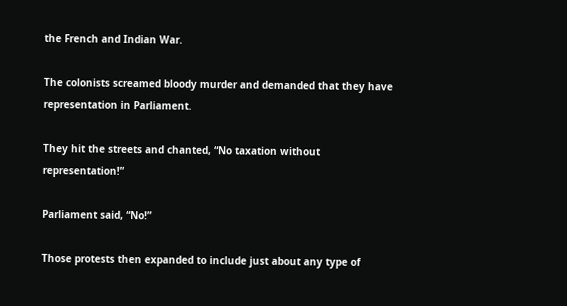the French and Indian War.

The colonists screamed bloody murder and demanded that they have representation in Parliament.

They hit the streets and chanted, “No taxation without representation!”

Parliament said, “No!”

Those protests then expanded to include just about any type of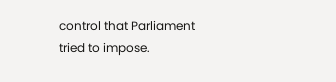control that Parliament tried to impose.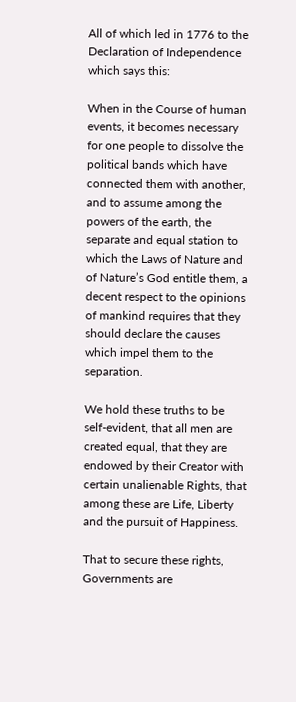All of which led in 1776 to the Declaration of Independence which says this:

When in the Course of human events, it becomes necessary for one people to dissolve the political bands which have connected them with another, and to assume among the powers of the earth, the separate and equal station to which the Laws of Nature and of Nature’s God entitle them, a decent respect to the opinions of mankind requires that they should declare the causes which impel them to the separation.

We hold these truths to be self-evident, that all men are created equal, that they are endowed by their Creator with certain unalienable Rights, that among these are Life, Liberty and the pursuit of Happiness.

That to secure these rights, Governments are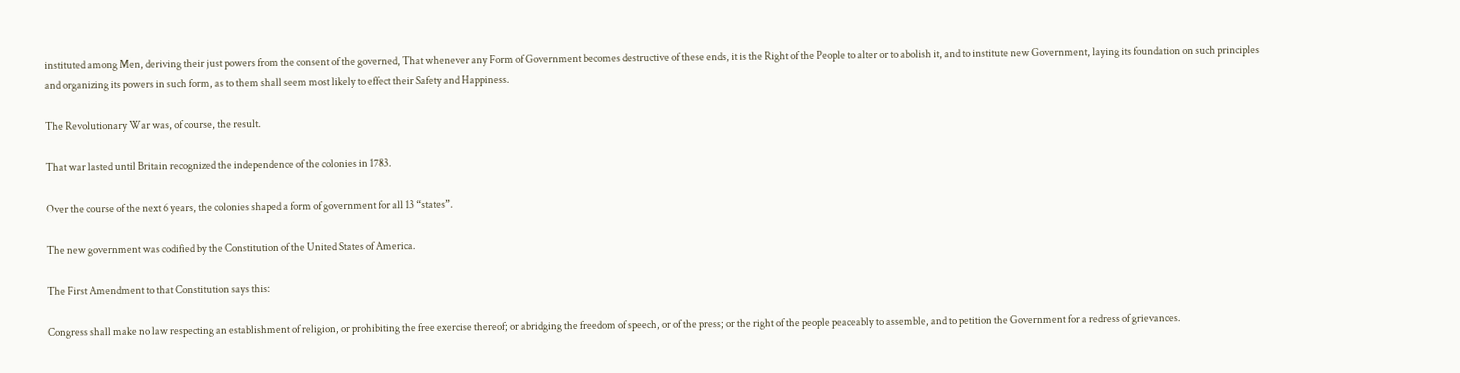instituted among Men, deriving their just powers from the consent of the governed, That whenever any Form of Government becomes destructive of these ends, it is the Right of the People to alter or to abolish it, and to institute new Government, laying its foundation on such principles and organizing its powers in such form, as to them shall seem most likely to effect their Safety and Happiness.

The Revolutionary War was, of course, the result.

That war lasted until Britain recognized the independence of the colonies in 1783.

Over the course of the next 6 years, the colonies shaped a form of government for all 13 “states”.

The new government was codified by the Constitution of the United States of America.

The First Amendment to that Constitution says this:

Congress shall make no law respecting an establishment of religion, or prohibiting the free exercise thereof; or abridging the freedom of speech, or of the press; or the right of the people peaceably to assemble, and to petition the Government for a redress of grievances.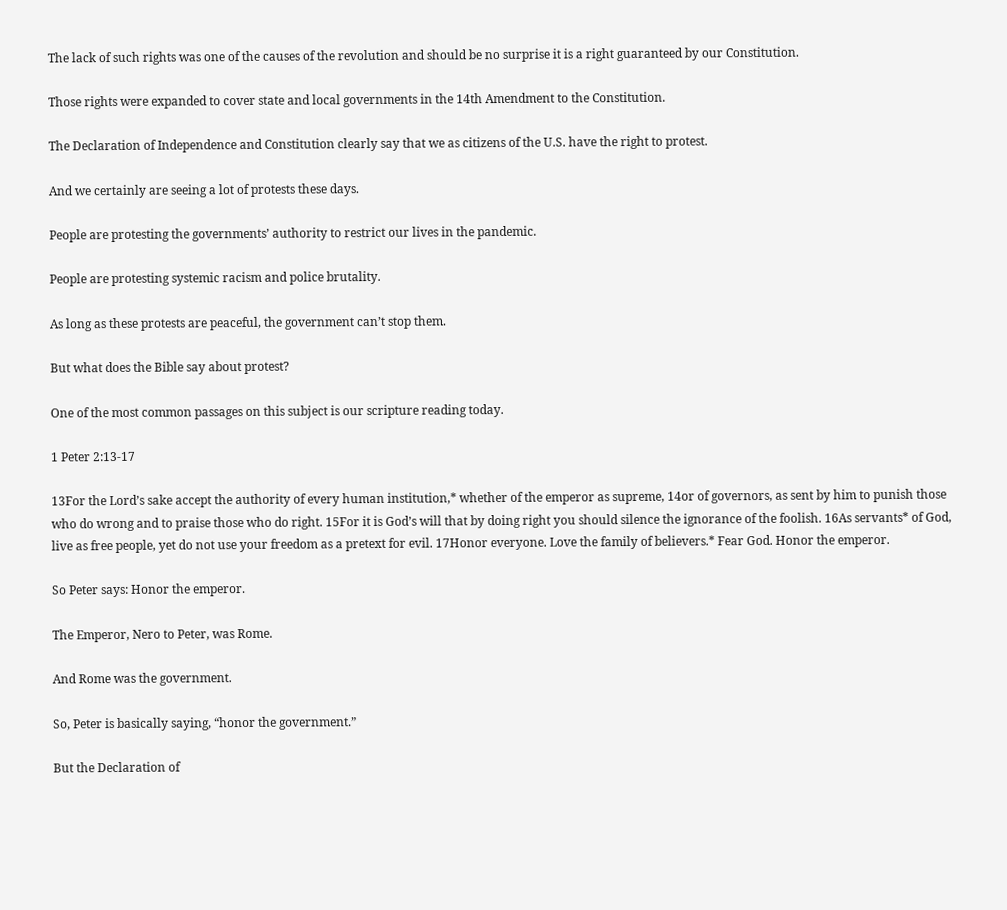The lack of such rights was one of the causes of the revolution and should be no surprise it is a right guaranteed by our Constitution.

Those rights were expanded to cover state and local governments in the 14th Amendment to the Constitution.

The Declaration of Independence and Constitution clearly say that we as citizens of the U.S. have the right to protest.

And we certainly are seeing a lot of protests these days.

People are protesting the governments’ authority to restrict our lives in the pandemic.

People are protesting systemic racism and police brutality.

As long as these protests are peaceful, the government can’t stop them.

But what does the Bible say about protest?

One of the most common passages on this subject is our scripture reading today.

1 Peter 2:13-17

13For the Lord’s sake accept the authority of every human institution,* whether of the emperor as supreme, 14or of governors, as sent by him to punish those who do wrong and to praise those who do right. 15For it is God’s will that by doing right you should silence the ignorance of the foolish. 16As servants* of God, live as free people, yet do not use your freedom as a pretext for evil. 17Honor everyone. Love the family of believers.* Fear God. Honor the emperor.

So Peter says: Honor the emperor.

The Emperor, Nero to Peter, was Rome.

And Rome was the government.

So, Peter is basically saying, “honor the government.”

But the Declaration of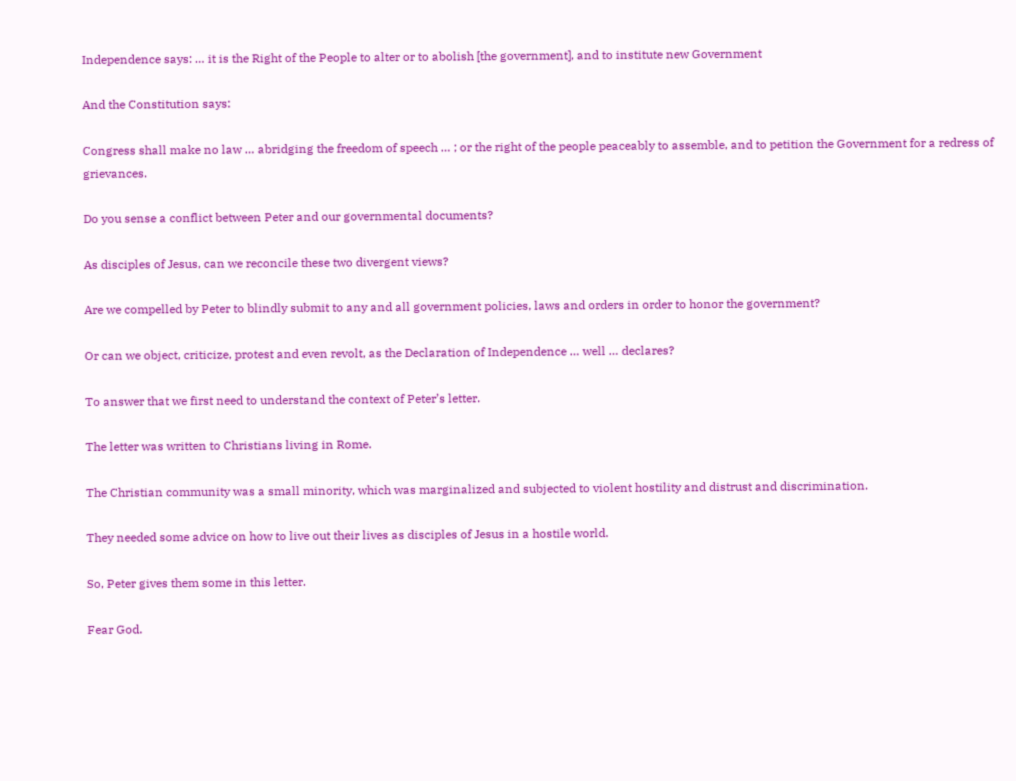Independence says: … it is the Right of the People to alter or to abolish [the government], and to institute new Government

And the Constitution says:

Congress shall make no law … abridging the freedom of speech … ; or the right of the people peaceably to assemble, and to petition the Government for a redress of grievances.

Do you sense a conflict between Peter and our governmental documents?

As disciples of Jesus, can we reconcile these two divergent views?

Are we compelled by Peter to blindly submit to any and all government policies, laws and orders in order to honor the government?

Or can we object, criticize, protest and even revolt, as the Declaration of Independence … well … declares?

To answer that we first need to understand the context of Peter’s letter.

The letter was written to Christians living in Rome.

The Christian community was a small minority, which was marginalized and subjected to violent hostility and distrust and discrimination.

They needed some advice on how to live out their lives as disciples of Jesus in a hostile world.

So, Peter gives them some in this letter.

Fear God.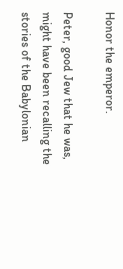Honor the emperor.

Peter, good Jew that he was, might have been recalling the stories of the Babylonian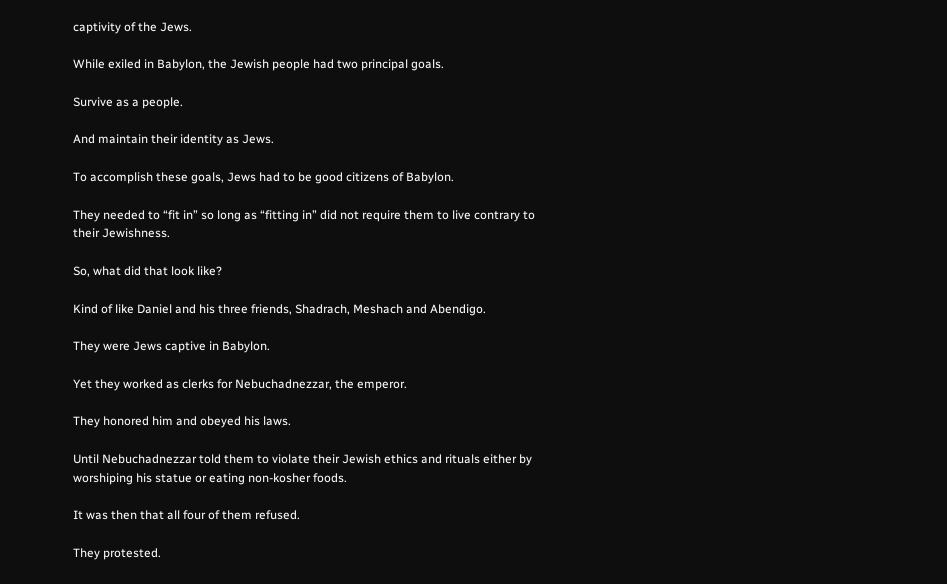captivity of the Jews.

While exiled in Babylon, the Jewish people had two principal goals.

Survive as a people.

And maintain their identity as Jews.

To accomplish these goals, Jews had to be good citizens of Babylon.

They needed to “fit in” so long as “fitting in” did not require them to live contrary to their Jewishness.

So, what did that look like?

Kind of like Daniel and his three friends, Shadrach, Meshach and Abendigo.

They were Jews captive in Babylon.

Yet they worked as clerks for Nebuchadnezzar, the emperor.

They honored him and obeyed his laws.

Until Nebuchadnezzar told them to violate their Jewish ethics and rituals either by worshiping his statue or eating non-kosher foods.

It was then that all four of them refused.

They protested.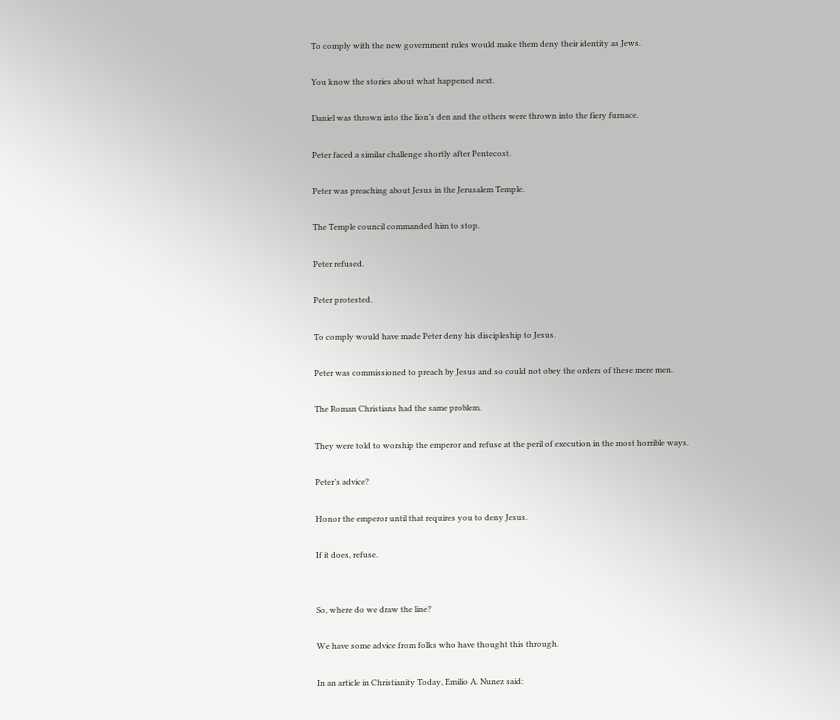To comply with the new government rules would make them deny their identity as Jews.

You know the stories about what happened next.

Daniel was thrown into the lion’s den and the others were thrown into the fiery furnace.

Peter faced a similar challenge shortly after Pentecost.

Peter was preaching about Jesus in the Jerusalem Temple.

The Temple council commanded him to stop.

Peter refused.

Peter protested.

To comply would have made Peter deny his discipleship to Jesus.

Peter was commissioned to preach by Jesus and so could not obey the orders of these mere men.

The Roman Christians had the same problem.

They were told to worship the emperor and refuse at the peril of execution in the most horrible ways.

Peter’s advice?

Honor the emperor until that requires you to deny Jesus.

If it does, refuse.


So, where do we draw the line?

We have some advice from folks who have thought this through.

In an article in Christianity Today, Emilio A. Nunez said: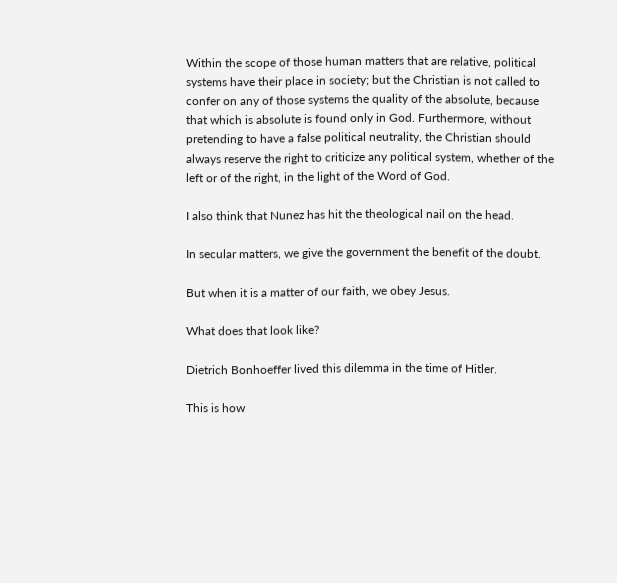Within the scope of those human matters that are relative, political systems have their place in society; but the Christian is not called to confer on any of those systems the quality of the absolute, because that which is absolute is found only in God. Furthermore, without pretending to have a false political neutrality, the Christian should always reserve the right to criticize any political system, whether of the left or of the right, in the light of the Word of God.

I also think that Nunez has hit the theological nail on the head.

In secular matters, we give the government the benefit of the doubt.

But when it is a matter of our faith, we obey Jesus.

What does that look like?

Dietrich Bonhoeffer lived this dilemma in the time of Hitler.

This is how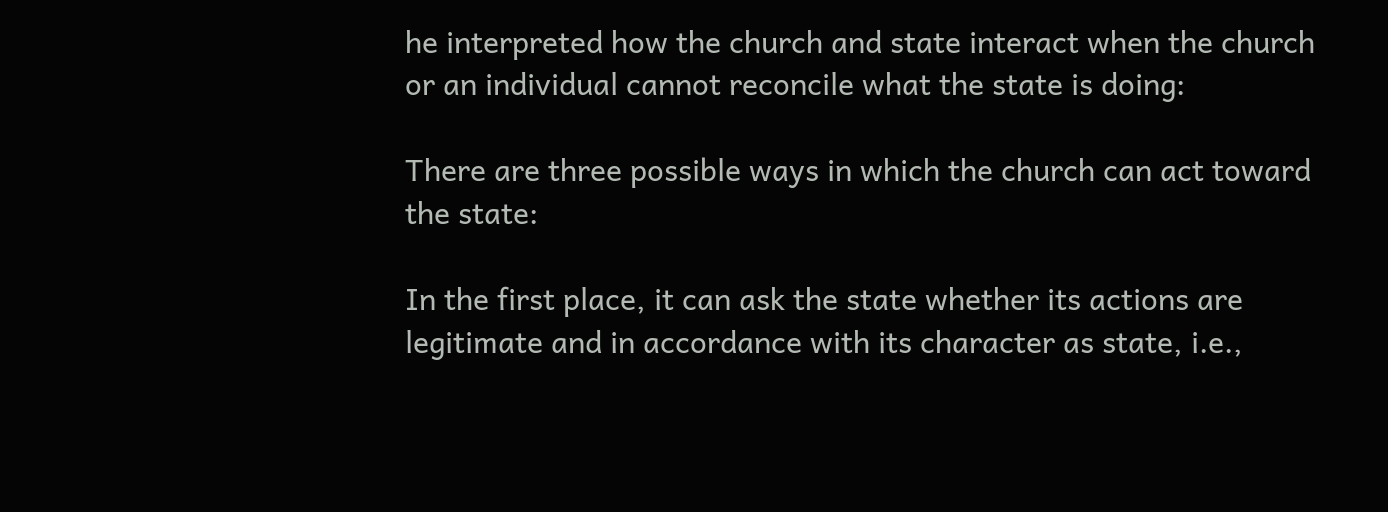he interpreted how the church and state interact when the church or an individual cannot reconcile what the state is doing:

There are three possible ways in which the church can act toward the state:

In the first place, it can ask the state whether its actions are legitimate and in accordance with its character as state, i.e.,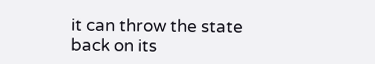it can throw the state back on its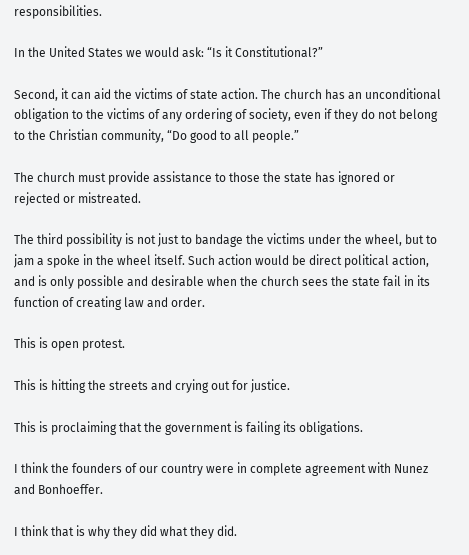responsibilities.

In the United States we would ask: “Is it Constitutional?”

Second, it can aid the victims of state action. The church has an unconditional obligation to the victims of any ordering of society, even if they do not belong to the Christian community, “Do good to all people.”

The church must provide assistance to those the state has ignored or rejected or mistreated.

The third possibility is not just to bandage the victims under the wheel, but to jam a spoke in the wheel itself. Such action would be direct political action, and is only possible and desirable when the church sees the state fail in its function of creating law and order.

This is open protest.

This is hitting the streets and crying out for justice.

This is proclaiming that the government is failing its obligations.

I think the founders of our country were in complete agreement with Nunez and Bonhoeffer.

I think that is why they did what they did.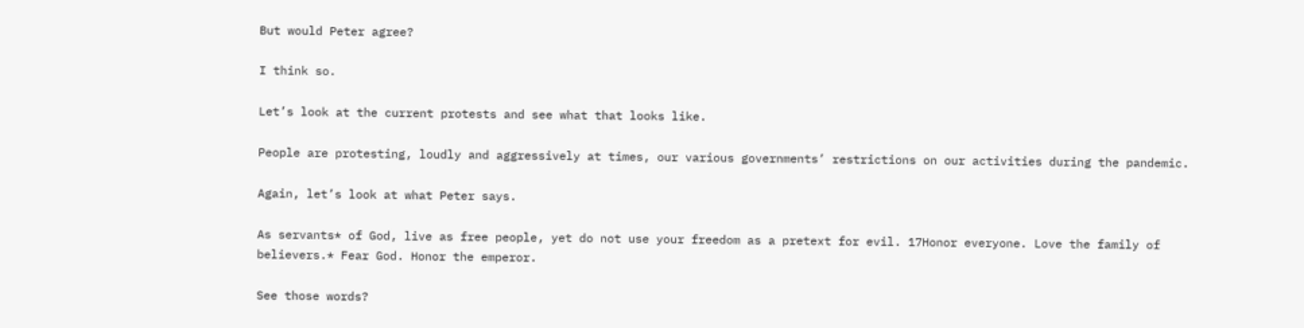But would Peter agree?

I think so.

Let’s look at the current protests and see what that looks like.

People are protesting, loudly and aggressively at times, our various governments’ restrictions on our activities during the pandemic.

Again, let’s look at what Peter says.

As servants* of God, live as free people, yet do not use your freedom as a pretext for evil. 17Honor everyone. Love the family of believers.* Fear God. Honor the emperor.

See those words?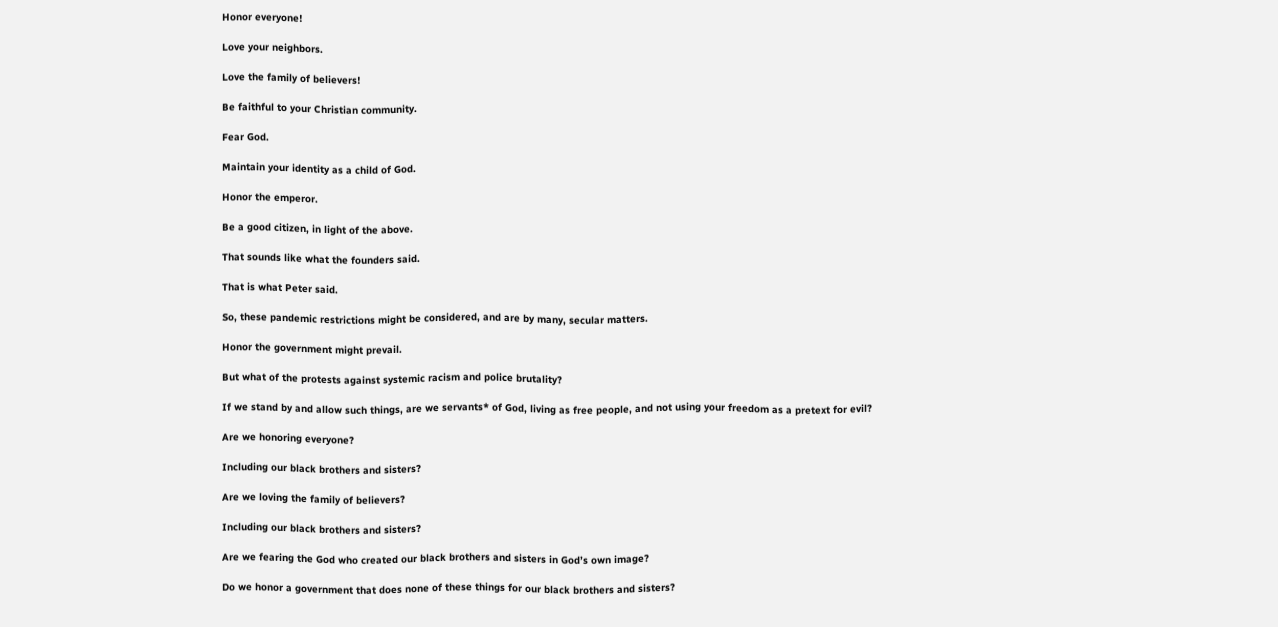Honor everyone!

Love your neighbors.

Love the family of believers!

Be faithful to your Christian community.

Fear God.

Maintain your identity as a child of God.

Honor the emperor.

Be a good citizen, in light of the above.

That sounds like what the founders said.

That is what Peter said.

So, these pandemic restrictions might be considered, and are by many, secular matters.

Honor the government might prevail.

But what of the protests against systemic racism and police brutality?

If we stand by and allow such things, are we servants* of God, living as free people, and not using your freedom as a pretext for evil?

Are we honoring everyone?

Including our black brothers and sisters?

Are we loving the family of believers?

Including our black brothers and sisters?

Are we fearing the God who created our black brothers and sisters in God’s own image?

Do we honor a government that does none of these things for our black brothers and sisters?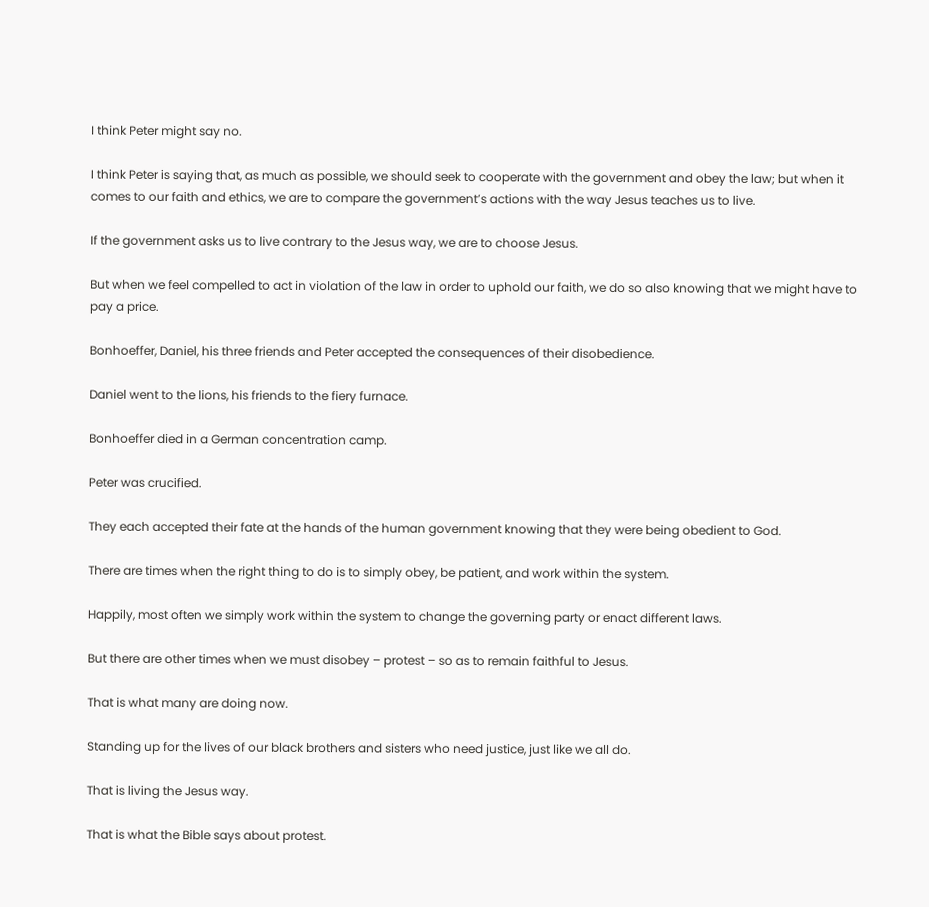I think Peter might say no.

I think Peter is saying that, as much as possible, we should seek to cooperate with the government and obey the law; but when it comes to our faith and ethics, we are to compare the government’s actions with the way Jesus teaches us to live.

If the government asks us to live contrary to the Jesus way, we are to choose Jesus.

But when we feel compelled to act in violation of the law in order to uphold our faith, we do so also knowing that we might have to pay a price.

Bonhoeffer, Daniel, his three friends and Peter accepted the consequences of their disobedience.

Daniel went to the lions, his friends to the fiery furnace.

Bonhoeffer died in a German concentration camp.

Peter was crucified.

They each accepted their fate at the hands of the human government knowing that they were being obedient to God.

There are times when the right thing to do is to simply obey, be patient, and work within the system.

Happily, most often we simply work within the system to change the governing party or enact different laws.

But there are other times when we must disobey – protest – so as to remain faithful to Jesus.

That is what many are doing now.

Standing up for the lives of our black brothers and sisters who need justice, just like we all do.

That is living the Jesus way.

That is what the Bible says about protest.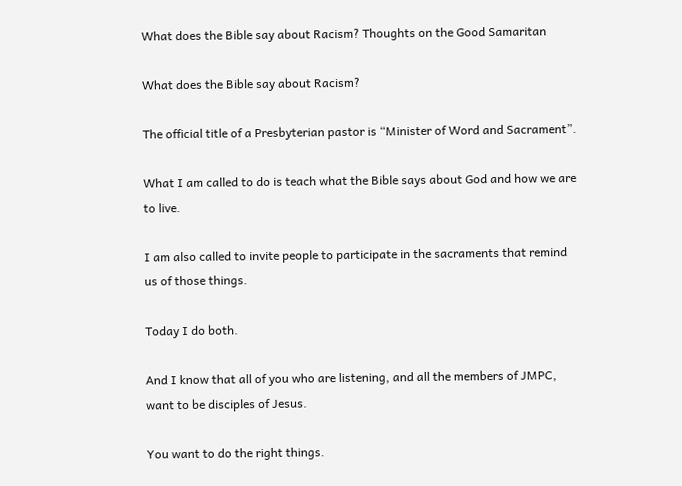What does the Bible say about Racism? Thoughts on the Good Samaritan

What does the Bible say about Racism?

The official title of a Presbyterian pastor is “Minister of Word and Sacrament”.

What I am called to do is teach what the Bible says about God and how we are to live.

I am also called to invite people to participate in the sacraments that remind us of those things.

Today I do both.

And I know that all of you who are listening, and all the members of JMPC, want to be disciples of Jesus.

You want to do the right things.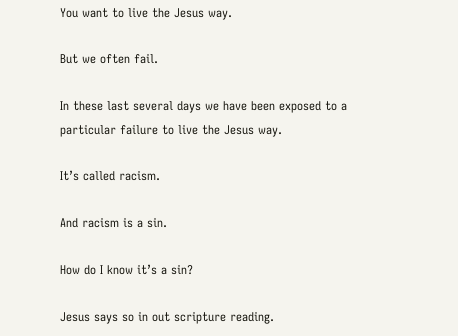You want to live the Jesus way.

But we often fail.

In these last several days we have been exposed to a particular failure to live the Jesus way.

It’s called racism.

And racism is a sin.

How do I know it’s a sin?

Jesus says so in out scripture reading.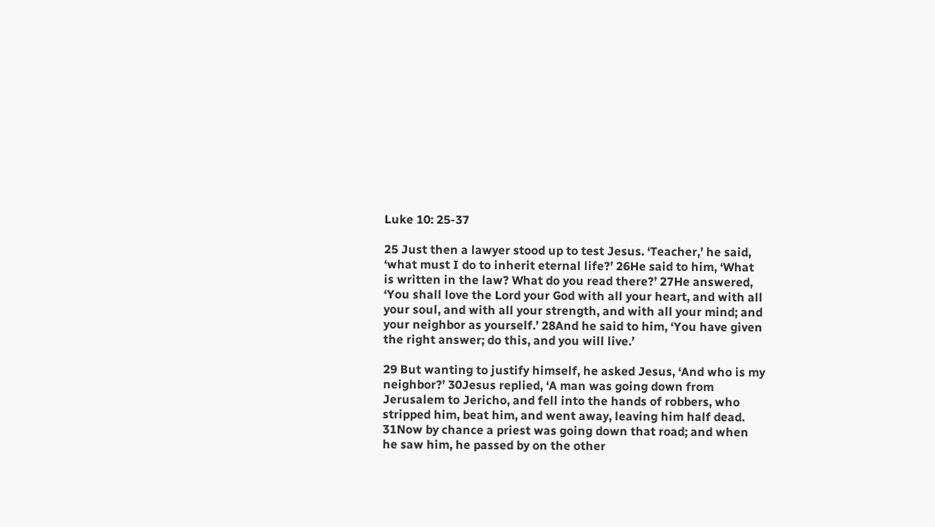Luke 10: 25-37

25 Just then a lawyer stood up to test Jesus. ‘Teacher,’ he said, ‘what must I do to inherit eternal life?’ 26He said to him, ‘What is written in the law? What do you read there?’ 27He answered, ‘You shall love the Lord your God with all your heart, and with all your soul, and with all your strength, and with all your mind; and your neighbor as yourself.’ 28And he said to him, ‘You have given the right answer; do this, and you will live.’

29 But wanting to justify himself, he asked Jesus, ‘And who is my neighbor?’ 30Jesus replied, ‘A man was going down from Jerusalem to Jericho, and fell into the hands of robbers, who stripped him, beat him, and went away, leaving him half dead. 31Now by chance a priest was going down that road; and when he saw him, he passed by on the other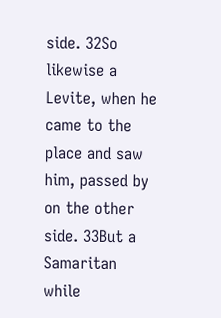side. 32So likewise a Levite, when he came to the place and saw him, passed by on the other side. 33But a Samaritan while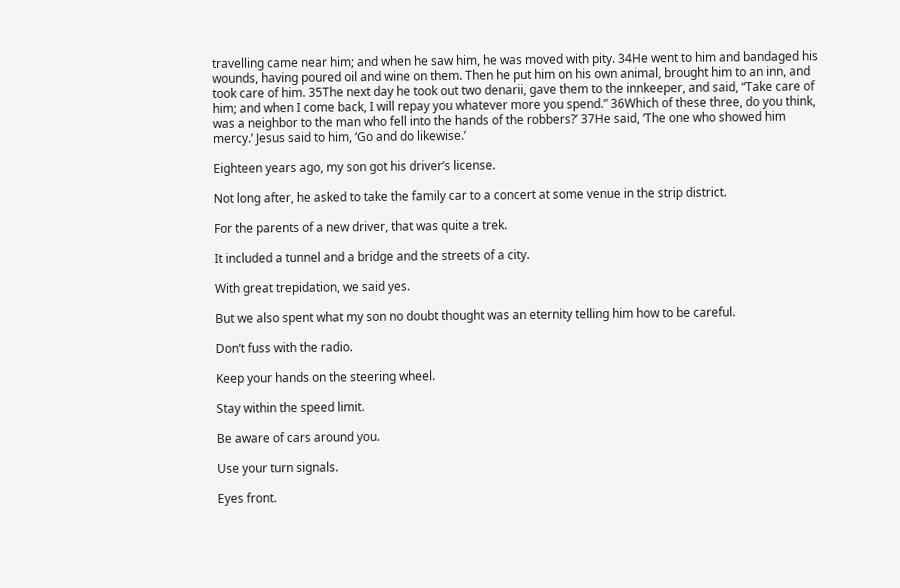travelling came near him; and when he saw him, he was moved with pity. 34He went to him and bandaged his wounds, having poured oil and wine on them. Then he put him on his own animal, brought him to an inn, and took care of him. 35The next day he took out two denarii, gave them to the innkeeper, and said, “Take care of him; and when I come back, I will repay you whatever more you spend.” 36Which of these three, do you think, was a neighbor to the man who fell into the hands of the robbers?’ 37He said, ‘The one who showed him mercy.’ Jesus said to him, ‘Go and do likewise.’

Eighteen years ago, my son got his driver’s license.

Not long after, he asked to take the family car to a concert at some venue in the strip district.

For the parents of a new driver, that was quite a trek.

It included a tunnel and a bridge and the streets of a city.

With great trepidation, we said yes.

But we also spent what my son no doubt thought was an eternity telling him how to be careful.

Don’t fuss with the radio.

Keep your hands on the steering wheel.

Stay within the speed limit.

Be aware of cars around you.

Use your turn signals.

Eyes front.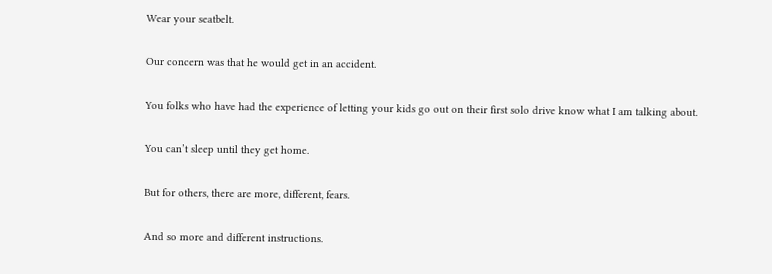Wear your seatbelt.

Our concern was that he would get in an accident.

You folks who have had the experience of letting your kids go out on their first solo drive know what I am talking about.

You can’t sleep until they get home.

But for others, there are more, different, fears.

And so more and different instructions.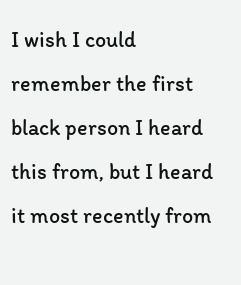I wish I could remember the first black person I heard this from, but I heard it most recently from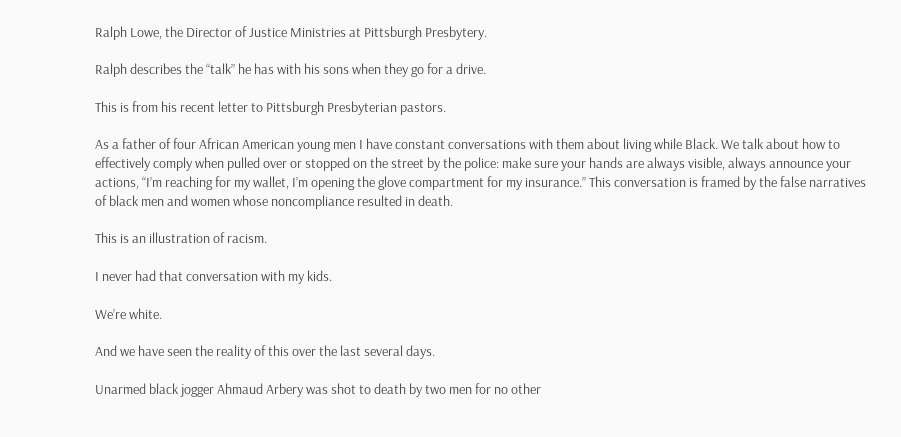Ralph Lowe, the Director of Justice Ministries at Pittsburgh Presbytery.

Ralph describes the “talk” he has with his sons when they go for a drive.

This is from his recent letter to Pittsburgh Presbyterian pastors.

As a father of four African American young men I have constant conversations with them about living while Black. We talk about how to effectively comply when pulled over or stopped on the street by the police: make sure your hands are always visible, always announce your actions, “I’m reaching for my wallet, I’m opening the glove compartment for my insurance.” This conversation is framed by the false narratives of black men and women whose noncompliance resulted in death.

This is an illustration of racism.

I never had that conversation with my kids.

We’re white.

And we have seen the reality of this over the last several days.

Unarmed black jogger Ahmaud Arbery was shot to death by two men for no other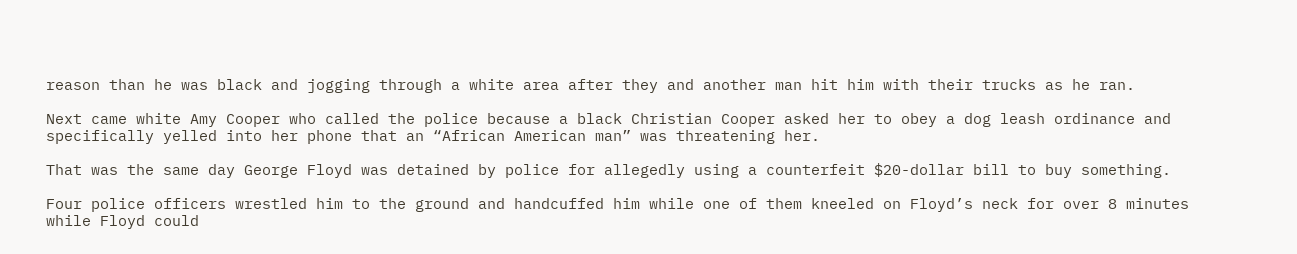reason than he was black and jogging through a white area after they and another man hit him with their trucks as he ran.

Next came white Amy Cooper who called the police because a black Christian Cooper asked her to obey a dog leash ordinance and specifically yelled into her phone that an “African American man” was threatening her.

That was the same day George Floyd was detained by police for allegedly using a counterfeit $20-dollar bill to buy something.

Four police officers wrestled him to the ground and handcuffed him while one of them kneeled on Floyd’s neck for over 8 minutes while Floyd could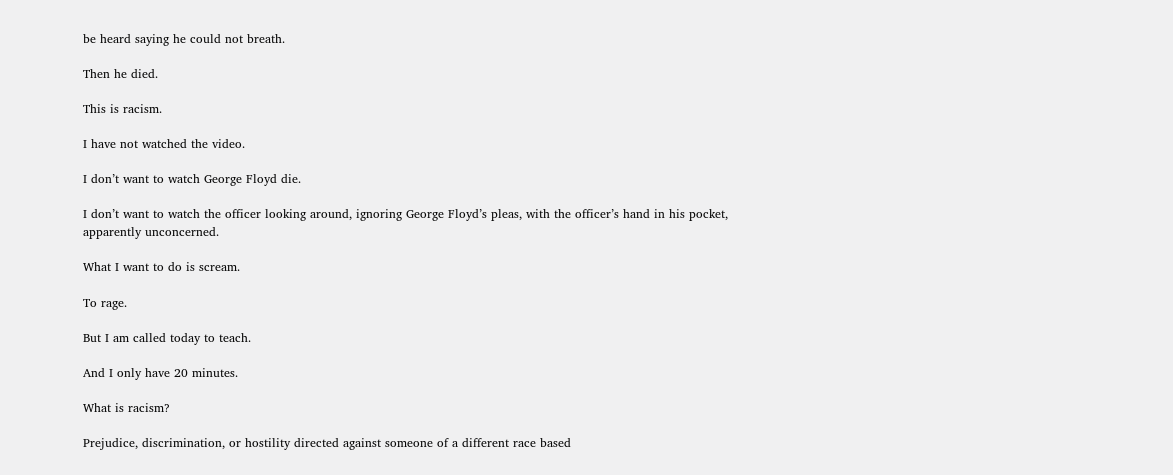be heard saying he could not breath.

Then he died.

This is racism.

I have not watched the video.

I don’t want to watch George Floyd die.

I don’t want to watch the officer looking around, ignoring George Floyd’s pleas, with the officer’s hand in his pocket, apparently unconcerned.

What I want to do is scream.

To rage.

But I am called today to teach.

And I only have 20 minutes.

What is racism?

Prejudice, discrimination, or hostility directed against someone of a different race based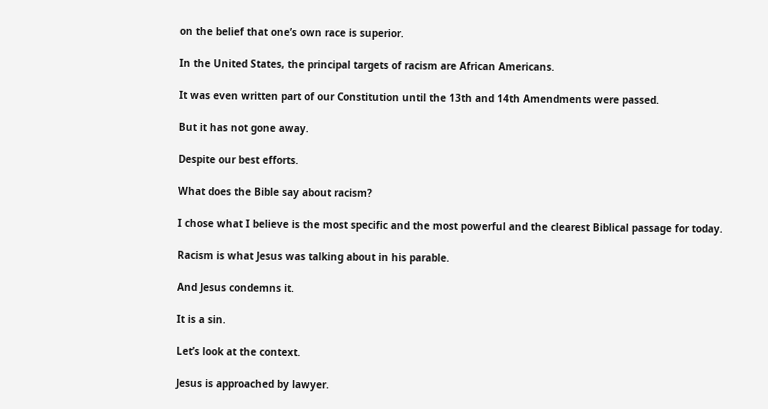on the belief that one’s own race is superior.

In the United States, the principal targets of racism are African Americans.

It was even written part of our Constitution until the 13th and 14th Amendments were passed.

But it has not gone away.

Despite our best efforts.

What does the Bible say about racism?

I chose what I believe is the most specific and the most powerful and the clearest Biblical passage for today.

Racism is what Jesus was talking about in his parable.

And Jesus condemns it.

It is a sin.

Let’s look at the context.

Jesus is approached by lawyer.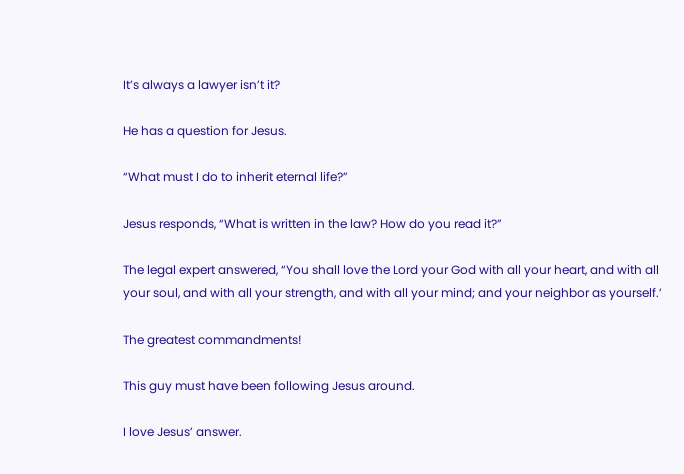It’s always a lawyer isn’t it?

He has a question for Jesus.

“What must I do to inherit eternal life?”

Jesus responds, “What is written in the law? How do you read it?”

The legal expert answered, “You shall love the Lord your God with all your heart, and with all your soul, and with all your strength, and with all your mind; and your neighbor as yourself.’

The greatest commandments!

This guy must have been following Jesus around.

I love Jesus’ answer.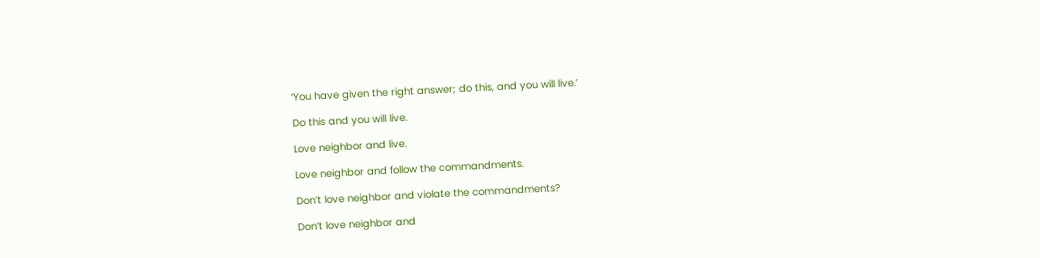‘You have given the right answer; do this, and you will live.’

Do this and you will live.

Love neighbor and live.

Love neighbor and follow the commandments.

Don’t love neighbor and violate the commandments?

Don’t love neighbor and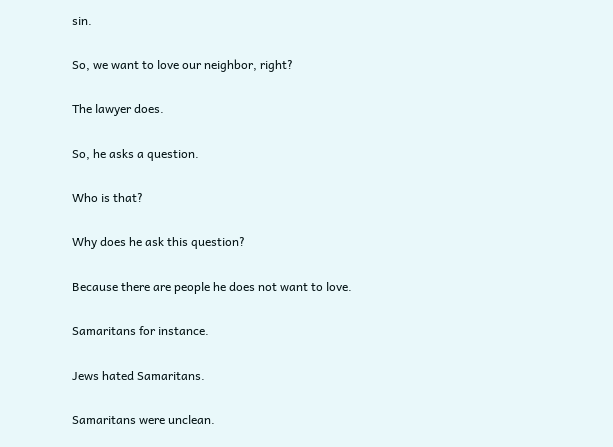sin.

So, we want to love our neighbor, right?

The lawyer does.

So, he asks a question.

Who is that?

Why does he ask this question?

Because there are people he does not want to love.

Samaritans for instance.

Jews hated Samaritans.

Samaritans were unclean.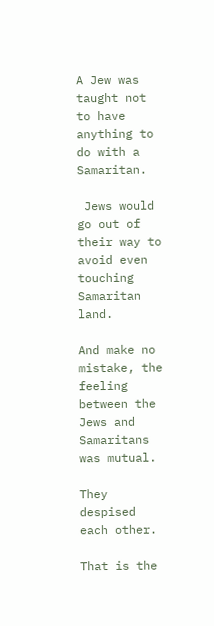A Jew was taught not to have anything to do with a Samaritan.

 Jews would go out of their way to avoid even touching Samaritan land.

And make no mistake, the feeling between the Jews and Samaritans was mutual.

They despised each other.

That is the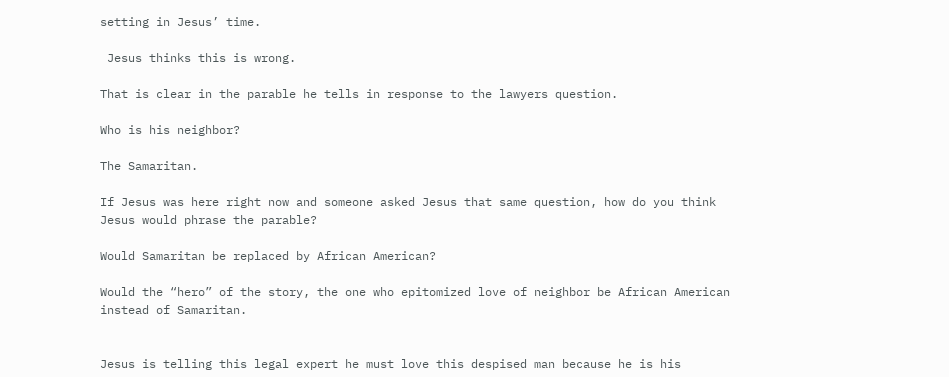setting in Jesus’ time.

 Jesus thinks this is wrong.

That is clear in the parable he tells in response to the lawyers question.

Who is his neighbor?

The Samaritan.

If Jesus was here right now and someone asked Jesus that same question, how do you think Jesus would phrase the parable?

Would Samaritan be replaced by African American?

Would the “hero” of the story, the one who epitomized love of neighbor be African American instead of Samaritan.


Jesus is telling this legal expert he must love this despised man because he is his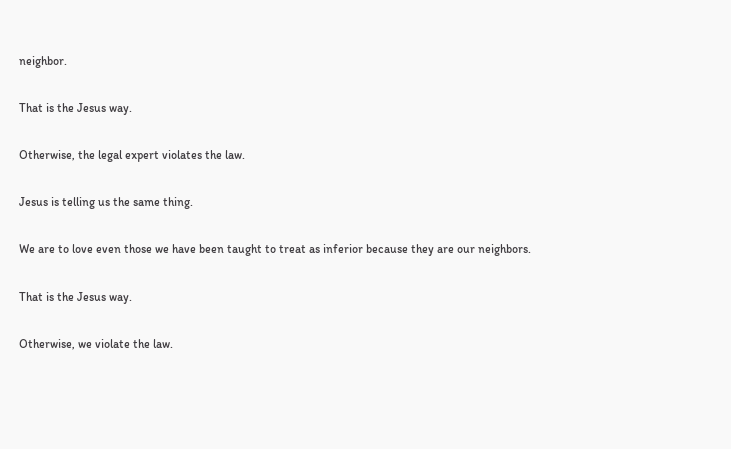neighbor.

That is the Jesus way.

Otherwise, the legal expert violates the law.

Jesus is telling us the same thing.

We are to love even those we have been taught to treat as inferior because they are our neighbors.

That is the Jesus way.

Otherwise, we violate the law.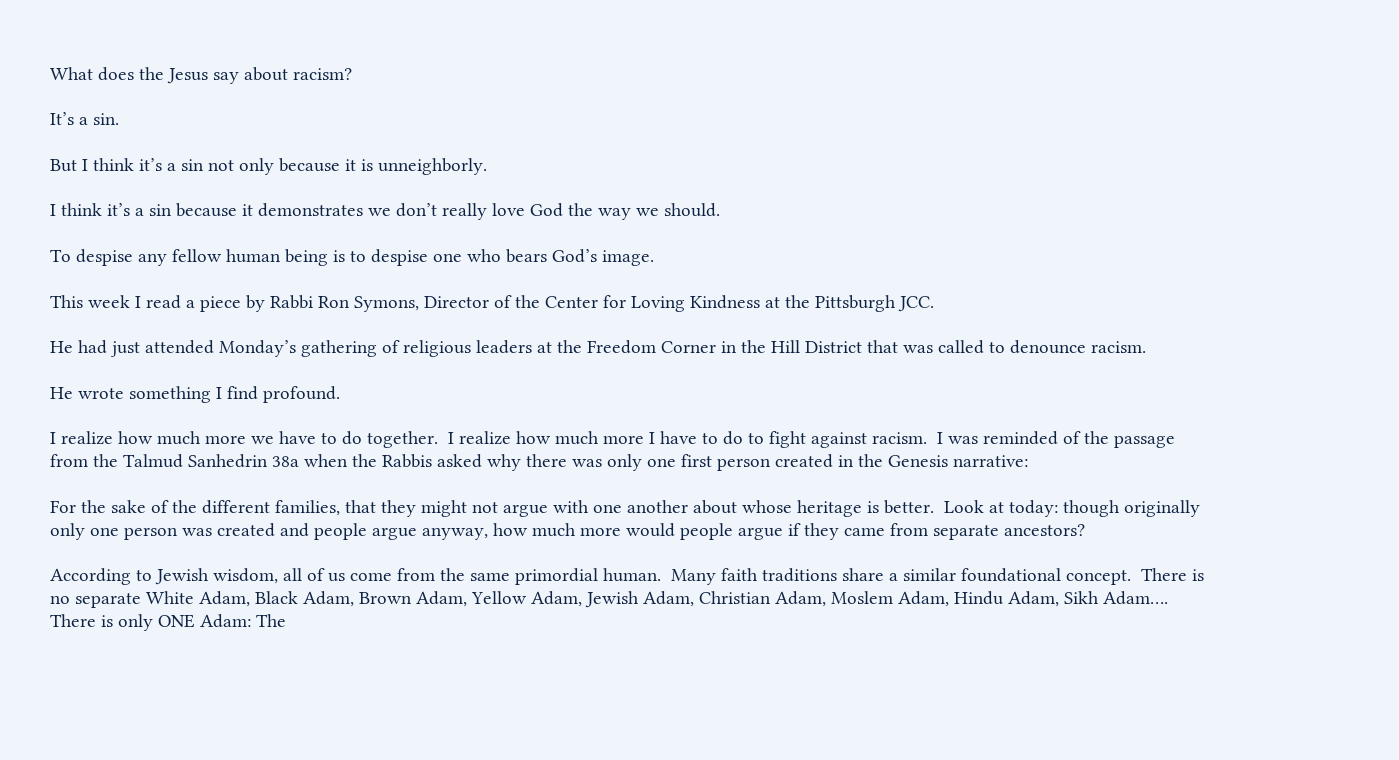What does the Jesus say about racism?

It’s a sin.

But I think it’s a sin not only because it is unneighborly.

I think it’s a sin because it demonstrates we don’t really love God the way we should.

To despise any fellow human being is to despise one who bears God’s image.

This week I read a piece by Rabbi Ron Symons, Director of the Center for Loving Kindness at the Pittsburgh JCC.

He had just attended Monday’s gathering of religious leaders at the Freedom Corner in the Hill District that was called to denounce racism.

He wrote something I find profound.

I realize how much more we have to do together.  I realize how much more I have to do to fight against racism.  I was reminded of the passage from the Talmud Sanhedrin 38a when the Rabbis asked why there was only one first person created in the Genesis narrative:

For the sake of the different families, that they might not argue with one another about whose heritage is better.  Look at today: though originally only one person was created and people argue anyway, how much more would people argue if they came from separate ancestors?

According to Jewish wisdom, all of us come from the same primordial human.  Many faith traditions share a similar foundational concept.  There is no separate White Adam, Black Adam, Brown Adam, Yellow Adam, Jewish Adam, Christian Adam, Moslem Adam, Hindu Adam, Sikh Adam….  There is only ONE Adam: The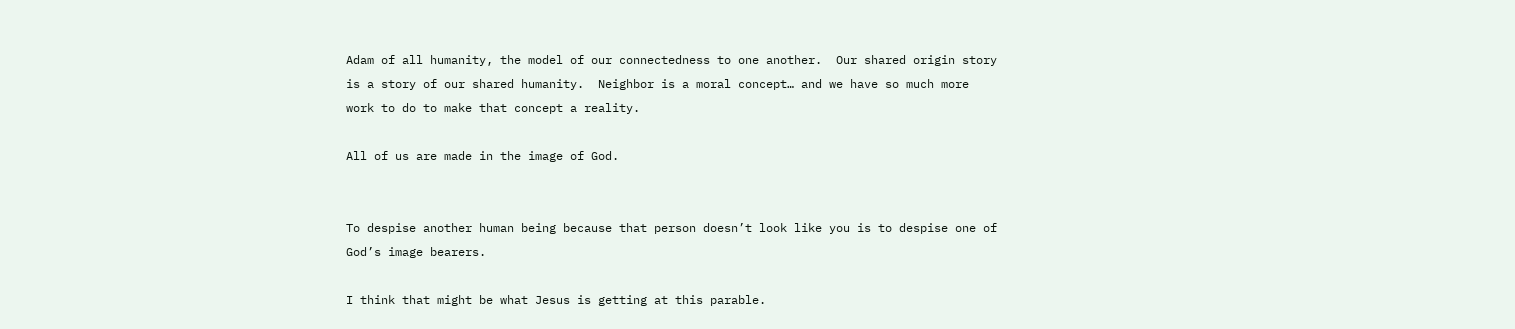Adam of all humanity, the model of our connectedness to one another.  Our shared origin story is a story of our shared humanity.  Neighbor is a moral concept… and we have so much more work to do to make that concept a reality.

All of us are made in the image of God.


To despise another human being because that person doesn’t look like you is to despise one of God’s image bearers.

I think that might be what Jesus is getting at this parable.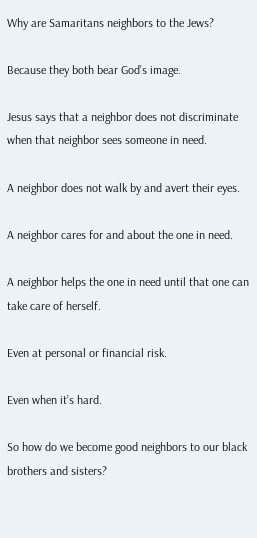Why are Samaritans neighbors to the Jews?

Because they both bear God’s image.

Jesus says that a neighbor does not discriminate when that neighbor sees someone in need.

A neighbor does not walk by and avert their eyes.

A neighbor cares for and about the one in need.

A neighbor helps the one in need until that one can take care of herself.

Even at personal or financial risk.

Even when it’s hard.

So how do we become good neighbors to our black brothers and sisters?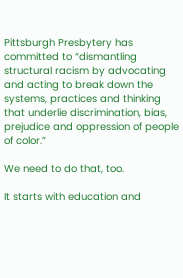Pittsburgh Presbytery has committed to “dismantling structural racism by advocating and acting to break down the systems, practices and thinking that underlie discrimination, bias, prejudice and oppression of people of color.”

We need to do that, too.

It starts with education and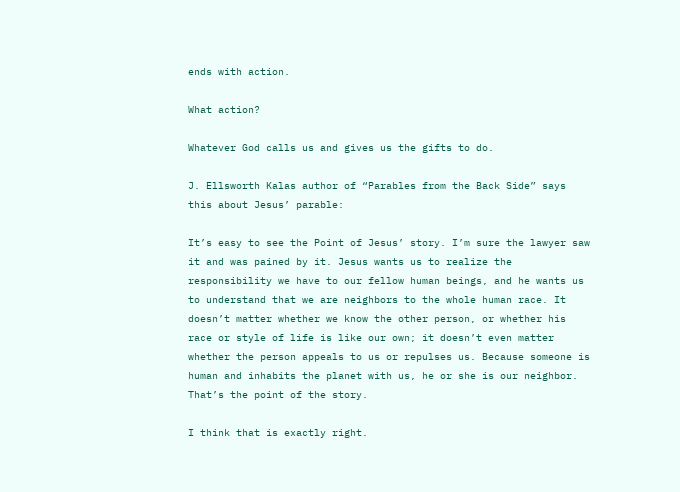ends with action.

What action?

Whatever God calls us and gives us the gifts to do.

J. Ellsworth Kalas author of “Parables from the Back Side” says this about Jesus’ parable:

It’s easy to see the Point of Jesus’ story. I’m sure the lawyer saw it and was pained by it. Jesus wants us to realize the responsibility we have to our fellow human beings, and he wants us to understand that we are neighbors to the whole human race. It doesn’t matter whether we know the other person, or whether his race or style of life is like our own; it doesn’t even matter whether the person appeals to us or repulses us. Because someone is human and inhabits the planet with us, he or she is our neighbor. That’s the point of the story.

I think that is exactly right.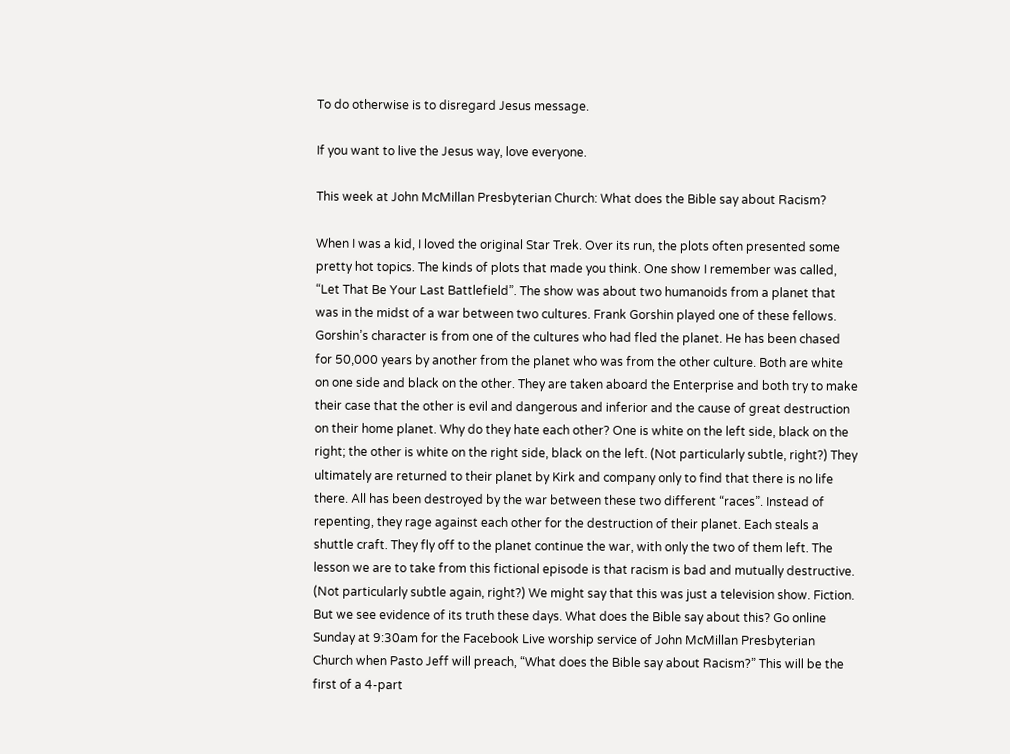To do otherwise is to disregard Jesus message.

If you want to live the Jesus way, love everyone.

This week at John McMillan Presbyterian Church: What does the Bible say about Racism?

When I was a kid, I loved the original Star Trek. Over its run, the plots often presented some pretty hot topics. The kinds of plots that made you think. One show I remember was called, “Let That Be Your Last Battlefield”. The show was about two humanoids from a planet that was in the midst of a war between two cultures. Frank Gorshin played one of these fellows. Gorshin’s character is from one of the cultures who had fled the planet. He has been chased for 50,000 years by another from the planet who was from the other culture. Both are white on one side and black on the other. They are taken aboard the Enterprise and both try to make their case that the other is evil and dangerous and inferior and the cause of great destruction on their home planet. Why do they hate each other? One is white on the left side, black on the right; the other is white on the right side, black on the left. (Not particularly subtle, right?) They ultimately are returned to their planet by Kirk and company only to find that there is no life there. All has been destroyed by the war between these two different “races”. Instead of repenting, they rage against each other for the destruction of their planet. Each steals a shuttle craft. They fly off to the planet continue the war, with only the two of them left. The lesson we are to take from this fictional episode is that racism is bad and mutually destructive. (Not particularly subtle again, right?) We might say that this was just a television show. Fiction. But we see evidence of its truth these days. What does the Bible say about this? Go online Sunday at 9:30am for the Facebook Live worship service of John McMillan Presbyterian Church when Pasto Jeff will preach, “What does the Bible say about Racism?” This will be the first of a 4-part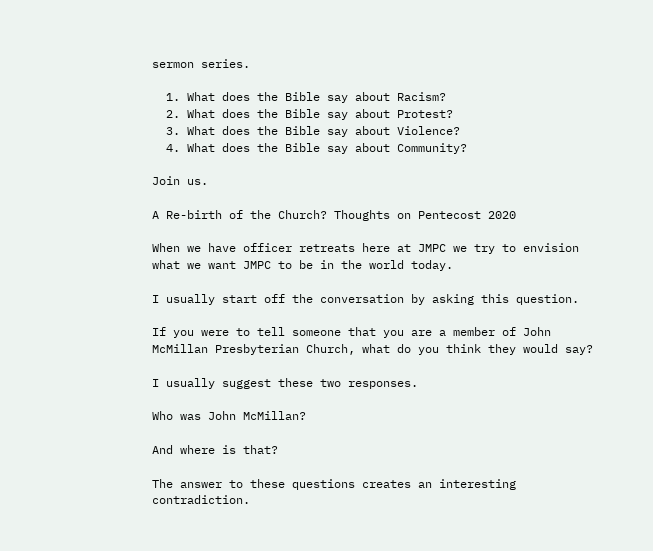sermon series.

  1. What does the Bible say about Racism?
  2. What does the Bible say about Protest?
  3. What does the Bible say about Violence?
  4. What does the Bible say about Community?

Join us.

A Re-birth of the Church? Thoughts on Pentecost 2020

When we have officer retreats here at JMPC we try to envision what we want JMPC to be in the world today.

I usually start off the conversation by asking this question.

If you were to tell someone that you are a member of John McMillan Presbyterian Church, what do you think they would say?

I usually suggest these two responses.

Who was John McMillan?

And where is that?

The answer to these questions creates an interesting contradiction.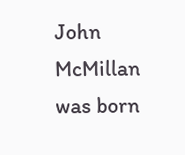John McMillan was born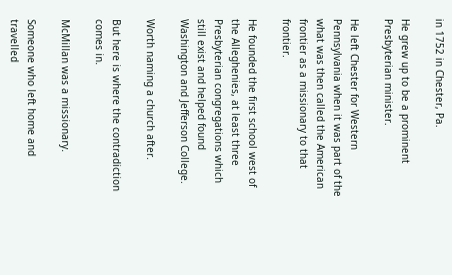in 1752 in Chester, Pa.

He grew up to be a prominent Presbyterian minister.

He left Chester for Western Pennsylvania when it was part of the what was then called the American frontier as a missionary to that frontier.

He founded the first school west of the Alleghenies, at least three Presbyterian congregations which still exist and helped found Washington and Jefferson College.

Worth naming a church after.

But here is where the contradiction comes in.

McMillan was a missionary.

Someone who left home and travelled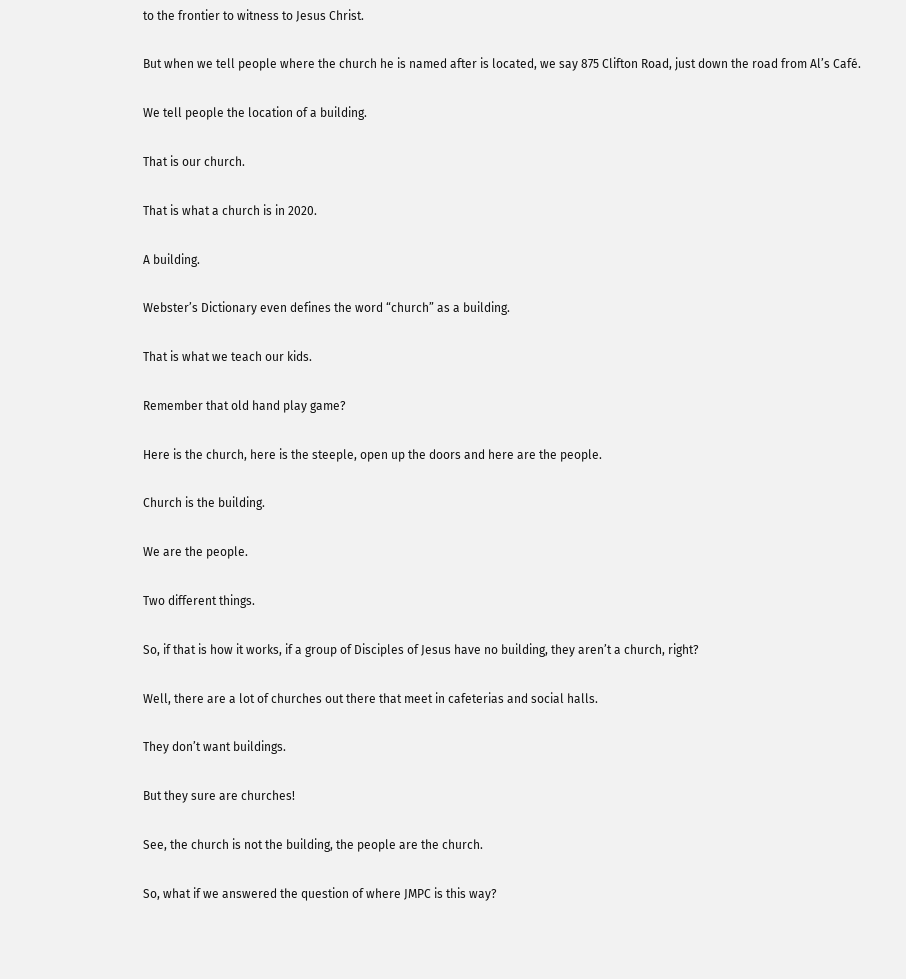to the frontier to witness to Jesus Christ.

But when we tell people where the church he is named after is located, we say 875 Clifton Road, just down the road from Al’s Café.

We tell people the location of a building.

That is our church.

That is what a church is in 2020.

A building.

Webster’s Dictionary even defines the word “church” as a building.

That is what we teach our kids.

Remember that old hand play game?

Here is the church, here is the steeple, open up the doors and here are the people.

Church is the building.

We are the people.

Two different things.

So, if that is how it works, if a group of Disciples of Jesus have no building, they aren’t a church, right?

Well, there are a lot of churches out there that meet in cafeterias and social halls.

They don’t want buildings.

But they sure are churches!

See, the church is not the building, the people are the church.

So, what if we answered the question of where JMPC is this way?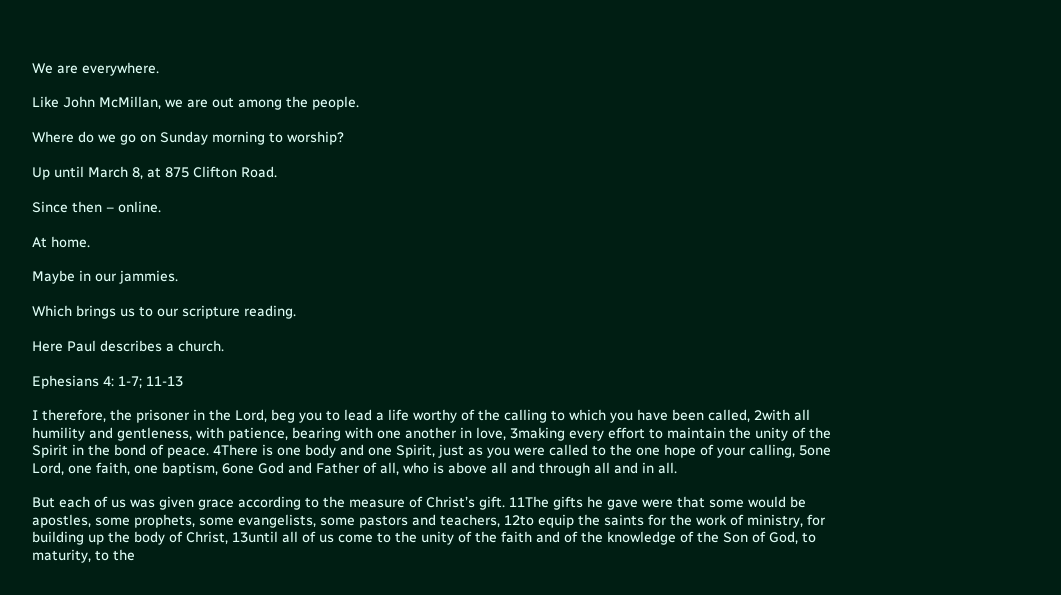We are everywhere.

Like John McMillan, we are out among the people.

Where do we go on Sunday morning to worship?

Up until March 8, at 875 Clifton Road.

Since then – online.

At home.

Maybe in our jammies.

Which brings us to our scripture reading.

Here Paul describes a church.

Ephesians 4: 1-7; 11-13

I therefore, the prisoner in the Lord, beg you to lead a life worthy of the calling to which you have been called, 2with all humility and gentleness, with patience, bearing with one another in love, 3making every effort to maintain the unity of the Spirit in the bond of peace. 4There is one body and one Spirit, just as you were called to the one hope of your calling, 5one Lord, one faith, one baptism, 6one God and Father of all, who is above all and through all and in all.

But each of us was given grace according to the measure of Christ’s gift. 11The gifts he gave were that some would be apostles, some prophets, some evangelists, some pastors and teachers, 12to equip the saints for the work of ministry, for building up the body of Christ, 13until all of us come to the unity of the faith and of the knowledge of the Son of God, to maturity, to the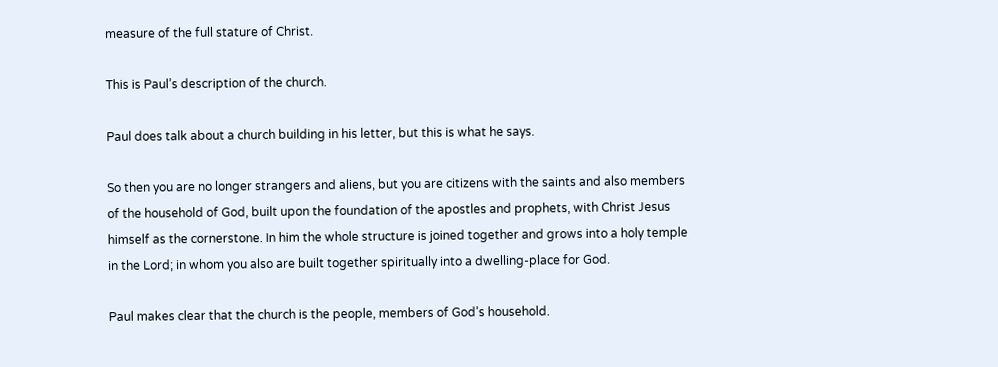measure of the full stature of Christ.

This is Paul’s description of the church.

Paul does talk about a church building in his letter, but this is what he says.

So then you are no longer strangers and aliens, but you are citizens with the saints and also members of the household of God, built upon the foundation of the apostles and prophets, with Christ Jesus himself as the cornerstone. In him the whole structure is joined together and grows into a holy temple in the Lord; in whom you also are built together spiritually into a dwelling-place for God.

Paul makes clear that the church is the people, members of God’s household.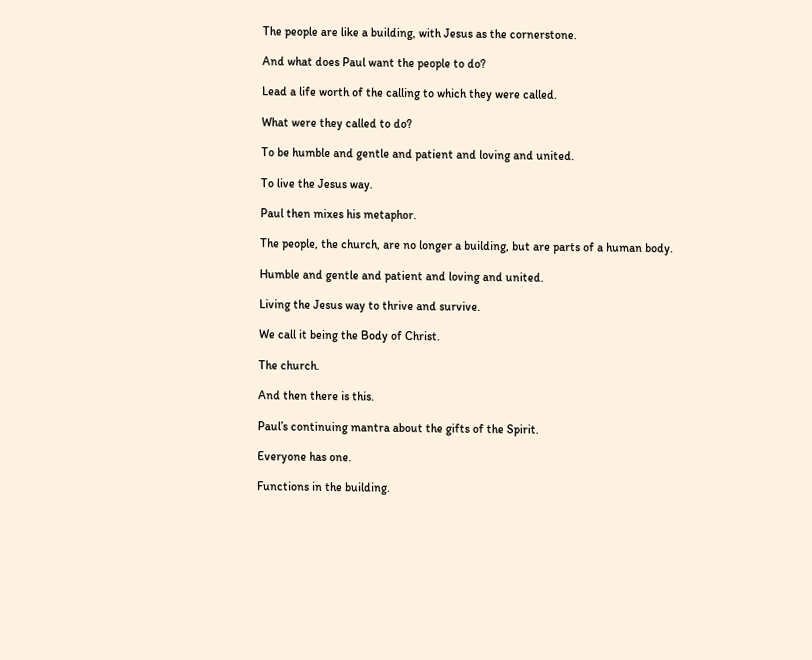The people are like a building, with Jesus as the cornerstone.

And what does Paul want the people to do?

Lead a life worth of the calling to which they were called.

What were they called to do?

To be humble and gentle and patient and loving and united.

To live the Jesus way.

Paul then mixes his metaphor.

The people, the church, are no longer a building, but are parts of a human body.

Humble and gentle and patient and loving and united.

Living the Jesus way to thrive and survive.

We call it being the Body of Christ.

The church.

And then there is this.

Paul’s continuing mantra about the gifts of the Spirit.

Everyone has one.

Functions in the building.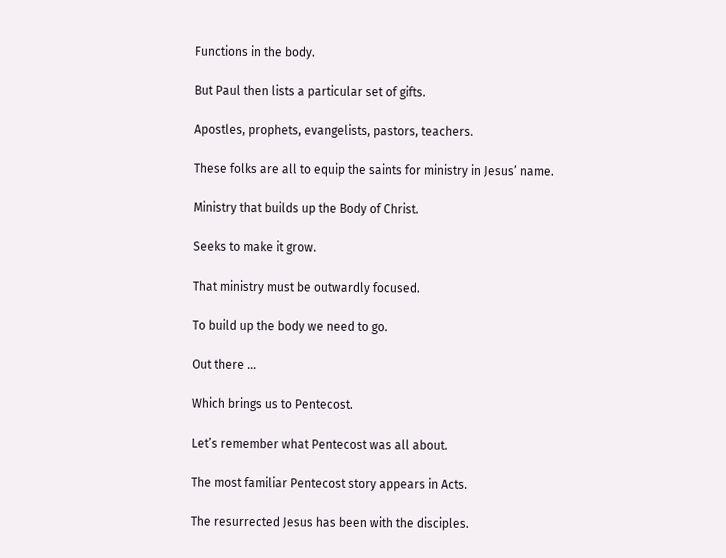Functions in the body.

But Paul then lists a particular set of gifts.

Apostles, prophets, evangelists, pastors, teachers.

These folks are all to equip the saints for ministry in Jesus’ name.

Ministry that builds up the Body of Christ.

Seeks to make it grow.

That ministry must be outwardly focused.

To build up the body we need to go.

Out there …

Which brings us to Pentecost.

Let’s remember what Pentecost was all about.

The most familiar Pentecost story appears in Acts.

The resurrected Jesus has been with the disciples.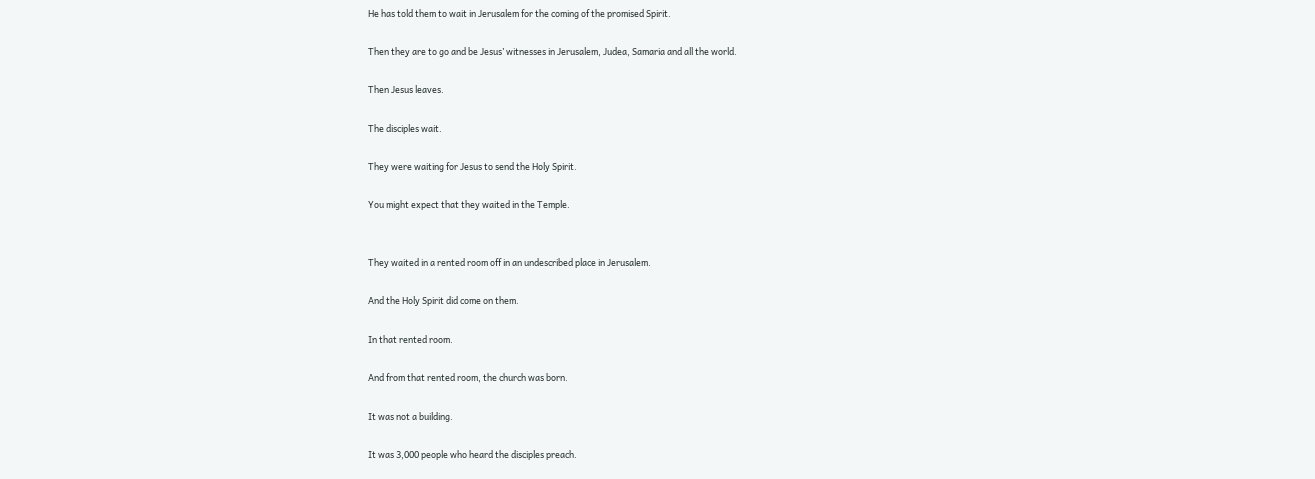He has told them to wait in Jerusalem for the coming of the promised Spirit.

Then they are to go and be Jesus’ witnesses in Jerusalem, Judea, Samaria and all the world.

Then Jesus leaves.

The disciples wait.

They were waiting for Jesus to send the Holy Spirit.

You might expect that they waited in the Temple.


They waited in a rented room off in an undescribed place in Jerusalem.

And the Holy Spirit did come on them.

In that rented room.

And from that rented room, the church was born.

It was not a building.

It was 3,000 people who heard the disciples preach.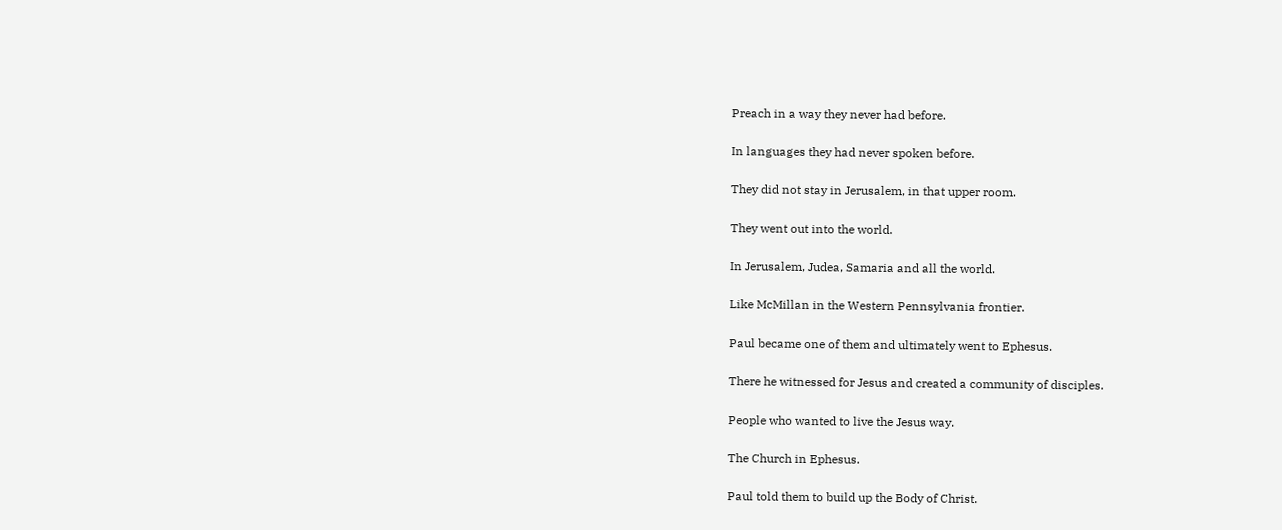Preach in a way they never had before.

In languages they had never spoken before.

They did not stay in Jerusalem, in that upper room.

They went out into the world.

In Jerusalem, Judea, Samaria and all the world.

Like McMillan in the Western Pennsylvania frontier.

Paul became one of them and ultimately went to Ephesus.

There he witnessed for Jesus and created a community of disciples.

People who wanted to live the Jesus way.

The Church in Ephesus.

Paul told them to build up the Body of Christ.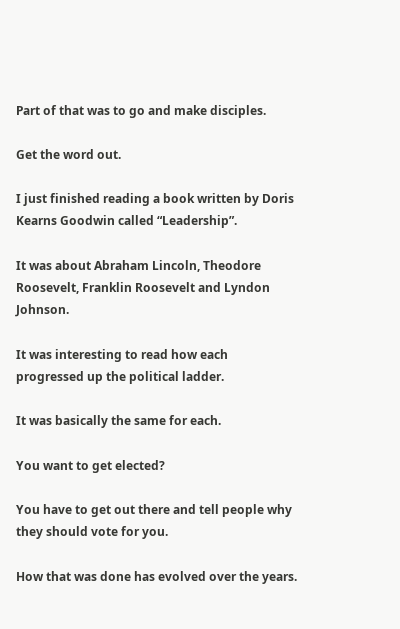Part of that was to go and make disciples.

Get the word out.

I just finished reading a book written by Doris Kearns Goodwin called “Leadership”.

It was about Abraham Lincoln, Theodore Roosevelt, Franklin Roosevelt and Lyndon Johnson.

It was interesting to read how each progressed up the political ladder.

It was basically the same for each.

You want to get elected?

You have to get out there and tell people why they should vote for you.

How that was done has evolved over the years.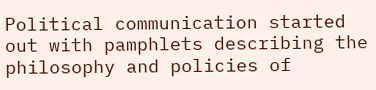Political communication started out with pamphlets describing the philosophy and policies of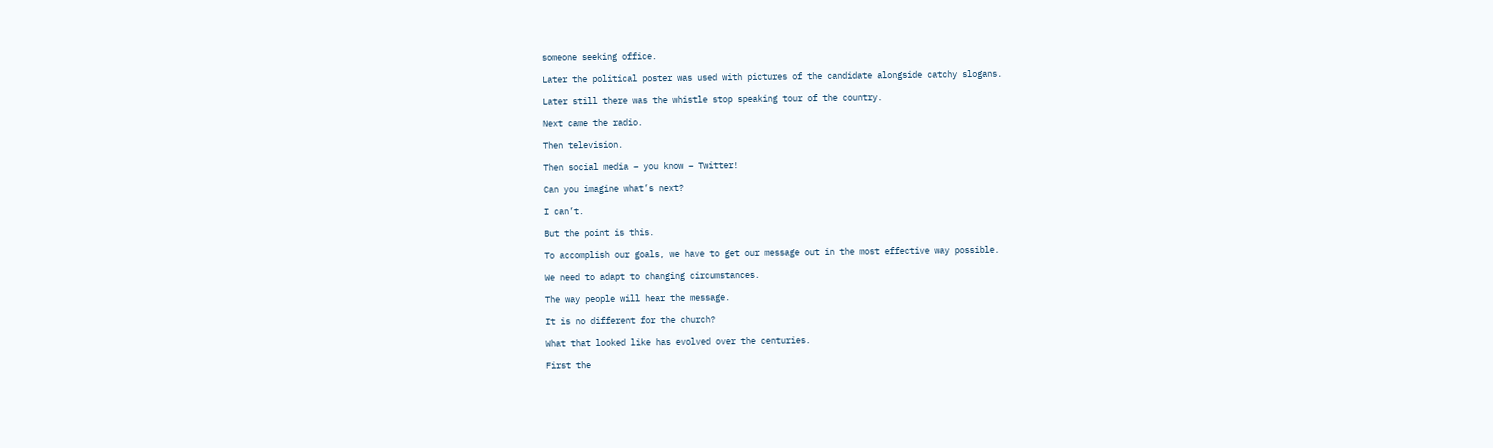someone seeking office.

Later the political poster was used with pictures of the candidate alongside catchy slogans.

Later still there was the whistle stop speaking tour of the country.

Next came the radio.

Then television.

Then social media – you know – Twitter!

Can you imagine what’s next?

I can’t.

But the point is this.

To accomplish our goals, we have to get our message out in the most effective way possible.

We need to adapt to changing circumstances.

The way people will hear the message.

It is no different for the church?

What that looked like has evolved over the centuries.

First the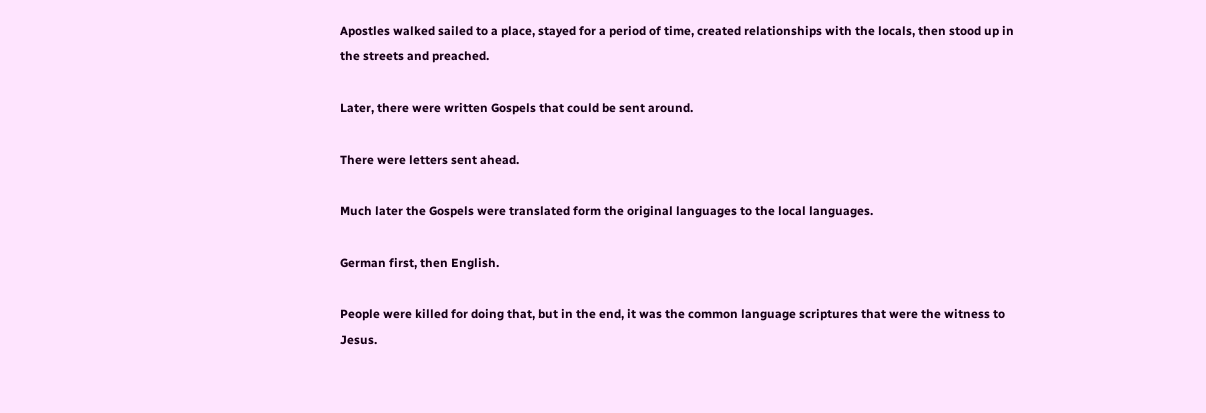Apostles walked sailed to a place, stayed for a period of time, created relationships with the locals, then stood up in the streets and preached.

Later, there were written Gospels that could be sent around.

There were letters sent ahead.

Much later the Gospels were translated form the original languages to the local languages.

German first, then English.

People were killed for doing that, but in the end, it was the common language scriptures that were the witness to Jesus.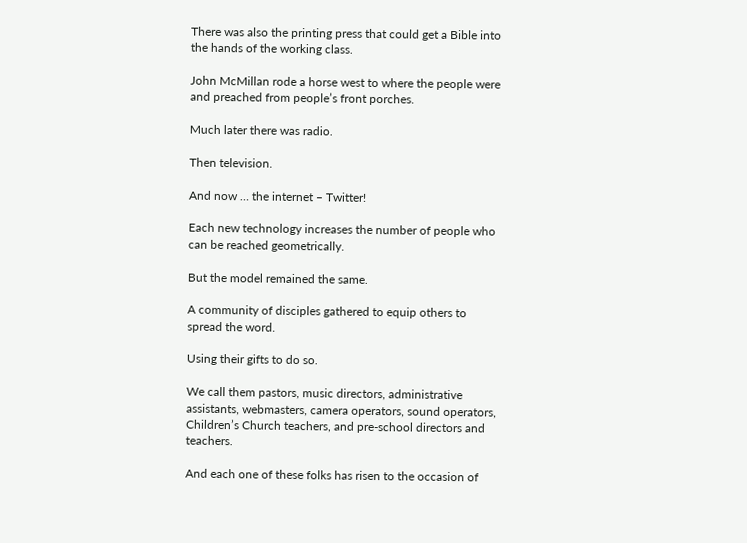There was also the printing press that could get a Bible into the hands of the working class.

John McMillan rode a horse west to where the people were and preached from people’s front porches.

Much later there was radio.

Then television.

And now … the internet – Twitter!

Each new technology increases the number of people who can be reached geometrically.

But the model remained the same.

A community of disciples gathered to equip others to spread the word.

Using their gifts to do so.

We call them pastors, music directors, administrative assistants, webmasters, camera operators, sound operators, Children’s Church teachers, and pre-school directors and teachers.

And each one of these folks has risen to the occasion of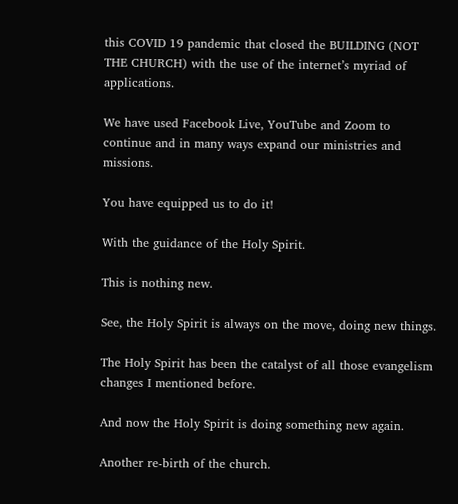this COVID 19 pandemic that closed the BUILDING (NOT THE CHURCH) with the use of the internet’s myriad of applications.

We have used Facebook Live, YouTube and Zoom to continue and in many ways expand our ministries and missions.

You have equipped us to do it!

With the guidance of the Holy Spirit.

This is nothing new.

See, the Holy Spirit is always on the move, doing new things.

The Holy Spirit has been the catalyst of all those evangelism changes I mentioned before.

And now the Holy Spirit is doing something new again.

Another re-birth of the church.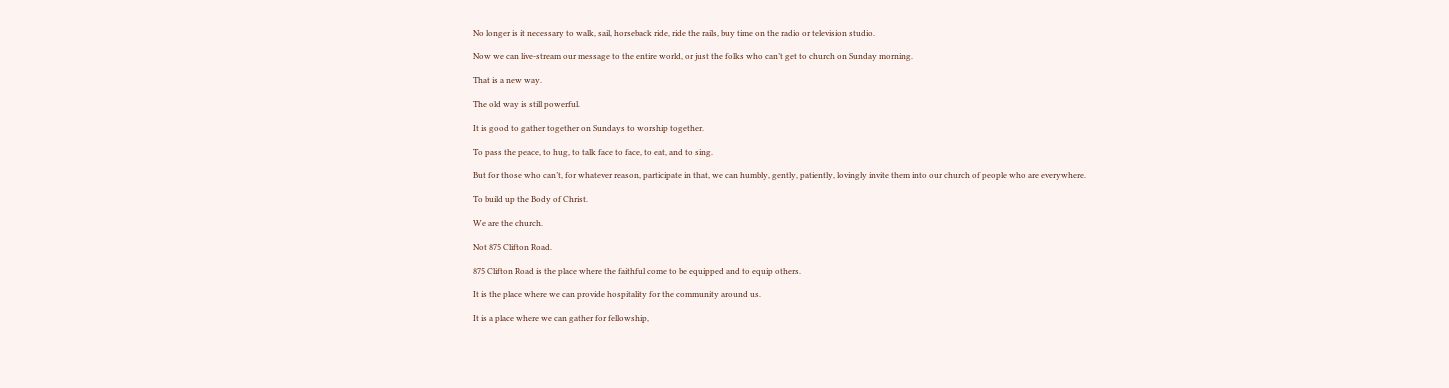No longer is it necessary to walk, sail, horseback ride, ride the rails, buy time on the radio or television studio.

Now we can live-stream our message to the entire world, or just the folks who can’t get to church on Sunday morning.

That is a new way.

The old way is still powerful.

It is good to gather together on Sundays to worship together.

To pass the peace, to hug, to talk face to face, to eat, and to sing.

But for those who can’t, for whatever reason, participate in that, we can humbly, gently, patiently, lovingly invite them into our church of people who are everywhere.

To build up the Body of Christ.

We are the church.

Not 875 Clifton Road.

875 Clifton Road is the place where the faithful come to be equipped and to equip others.

It is the place where we can provide hospitality for the community around us.

It is a place where we can gather for fellowship,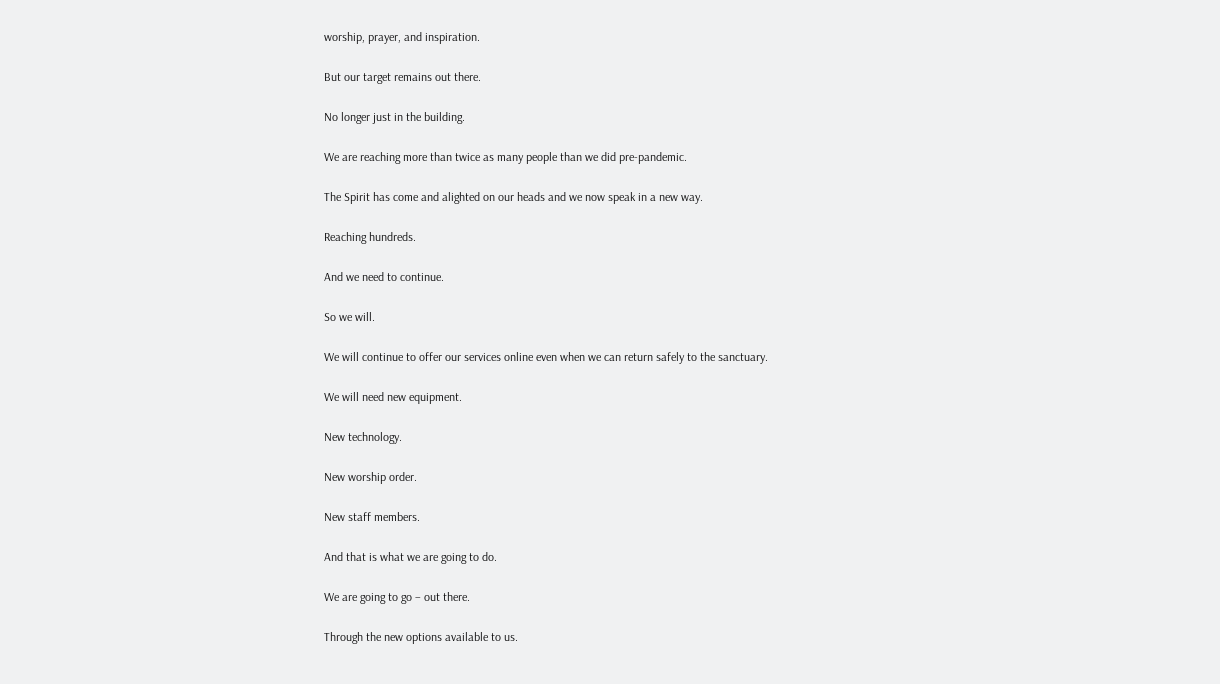worship, prayer, and inspiration.

But our target remains out there.

No longer just in the building.

We are reaching more than twice as many people than we did pre-pandemic.

The Spirit has come and alighted on our heads and we now speak in a new way.

Reaching hundreds.

And we need to continue.

So we will.

We will continue to offer our services online even when we can return safely to the sanctuary.

We will need new equipment.

New technology.

New worship order.

New staff members.

And that is what we are going to do.

We are going to go – out there.

Through the new options available to us.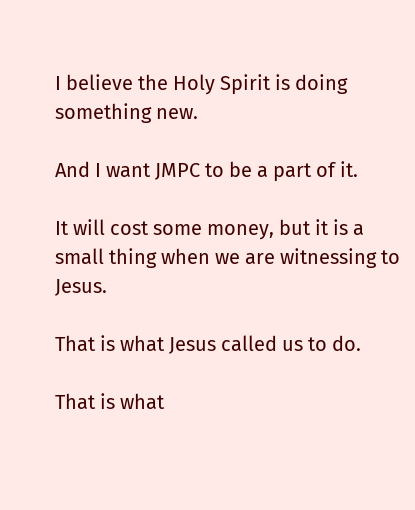I believe the Holy Spirit is doing something new.

And I want JMPC to be a part of it.

It will cost some money, but it is a small thing when we are witnessing to Jesus.

That is what Jesus called us to do.

That is what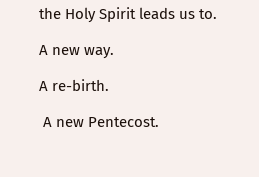the Holy Spirit leads us to.

A new way.

A re-birth.

 A new Pentecost.